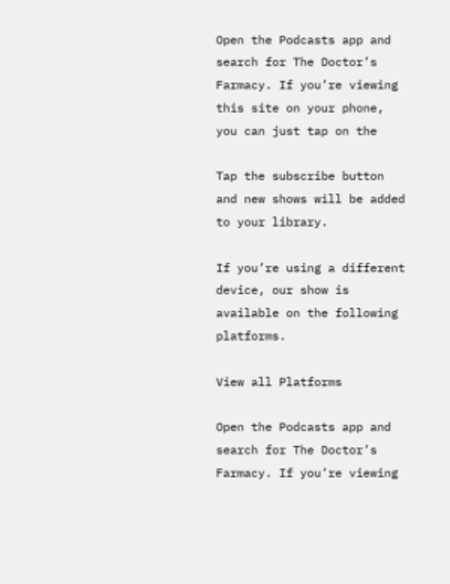Open the Podcasts app and search for The Doctor’s Farmacy. If you’re viewing this site on your phone, you can just tap on the

Tap the subscribe button and new shows will be added to your library.

If you’re using a different device, our show is available on the following platforms.

View all Platforms

Open the Podcasts app and search for The Doctor’s Farmacy. If you’re viewing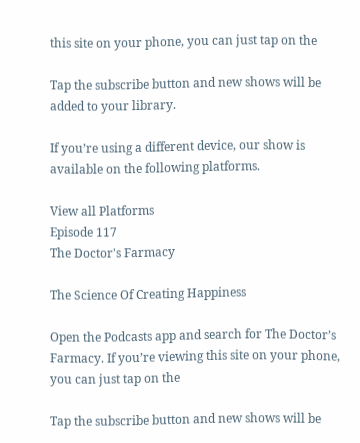this site on your phone, you can just tap on the

Tap the subscribe button and new shows will be added to your library.

If you’re using a different device, our show is available on the following platforms.

View all Platforms
Episode 117
The Doctor's Farmacy

The Science Of Creating Happiness

Open the Podcasts app and search for The Doctor’s Farmacy. If you’re viewing this site on your phone, you can just tap on the

Tap the subscribe button and new shows will be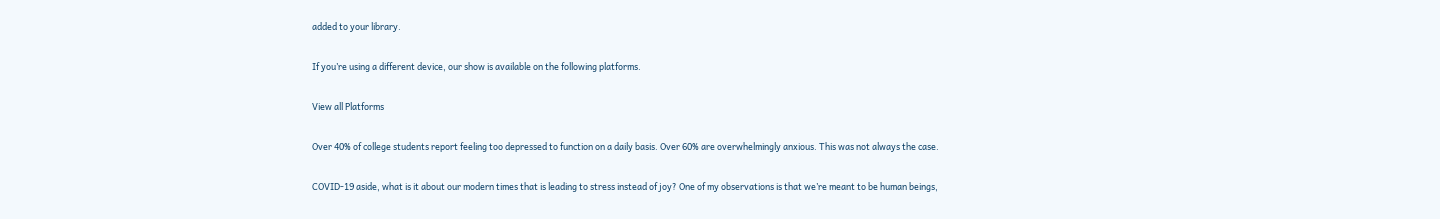added to your library.

If you’re using a different device, our show is available on the following platforms.

View all Platforms

Over 40% of college students report feeling too depressed to function on a daily basis. Over 60% are overwhelmingly anxious. This was not always the case.

COVID-19 aside, what is it about our modern times that is leading to stress instead of joy? One of my observations is that we’re meant to be human beings,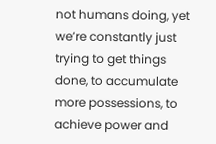not humans doing, yet we’re constantly just trying to get things done, to accumulate more possessions, to achieve power and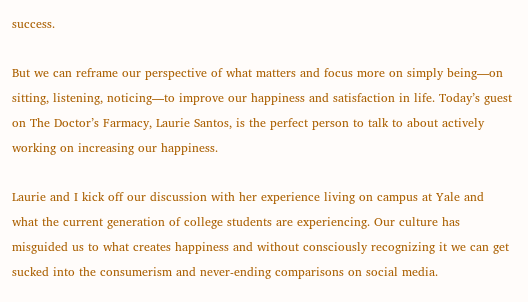success.

But we can reframe our perspective of what matters and focus more on simply being—on sitting, listening, noticing—to improve our happiness and satisfaction in life. Today’s guest on The Doctor’s Farmacy, Laurie Santos, is the perfect person to talk to about actively working on increasing our happiness.

Laurie and I kick off our discussion with her experience living on campus at Yale and what the current generation of college students are experiencing. Our culture has misguided us to what creates happiness and without consciously recognizing it we can get sucked into the consumerism and never-ending comparisons on social media.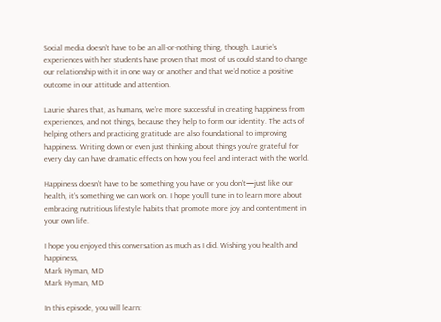Social media doesn’t have to be an all-or-nothing thing, though. Laurie’s experiences with her students have proven that most of us could stand to change our relationship with it in one way or another and that we’d notice a positive outcome in our attitude and attention.

Laurie shares that, as humans, we’re more successful in creating happiness from experiences, and not things, because they help to form our identity. The acts of helping others and practicing gratitude are also foundational to improving happiness. Writing down or even just thinking about things you’re grateful for every day can have dramatic effects on how you feel and interact with the world.

Happiness doesn’t have to be something you have or you don’t—just like our health, it’s something we can work on. I hope you’ll tune in to learn more about embracing nutritious lifestyle habits that promote more joy and contentment in your own life.

I hope you enjoyed this conversation as much as I did. Wishing you health and happiness,
Mark Hyman, MD
Mark Hyman, MD

In this episode, you will learn: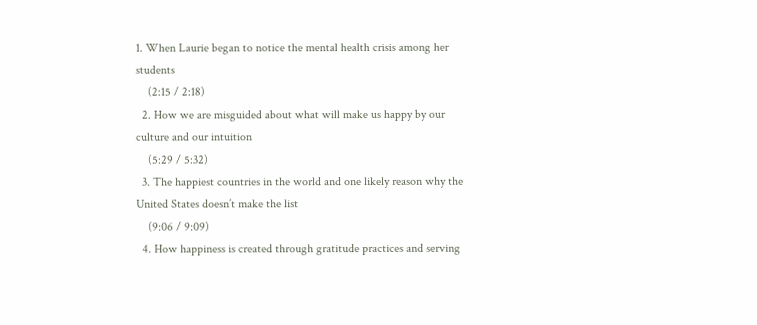1. When Laurie began to notice the mental health crisis among her students
    (2:15 / 2:18)
  2. How we are misguided about what will make us happy by our culture and our intuition
    (5:29 / 5:32)
  3. The happiest countries in the world and one likely reason why the United States doesn’t make the list
    (9:06 / 9:09)
  4. How happiness is created through gratitude practices and serving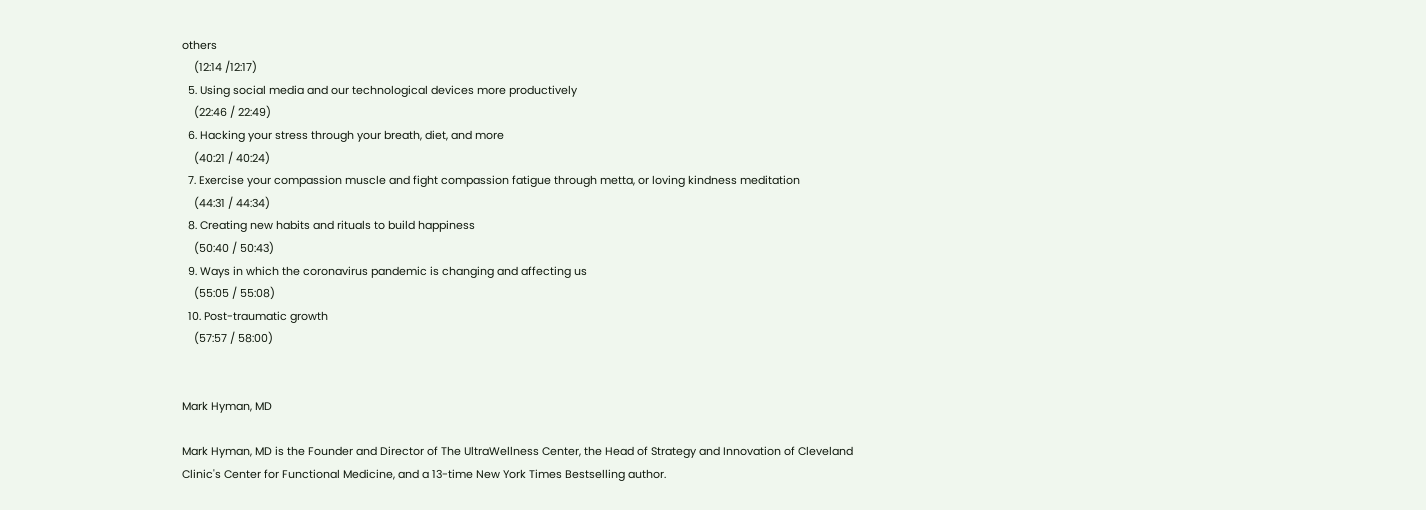others
    (12:14 /12:17)
  5. Using social media and our technological devices more productively
    (22:46 / 22:49)
  6. Hacking your stress through your breath, diet, and more
    (40:21 / 40:24)
  7. Exercise your compassion muscle and fight compassion fatigue through metta, or loving kindness meditation
    (44:31 / 44:34)
  8. Creating new habits and rituals to build happiness
    (50:40 / 50:43)
  9. Ways in which the coronavirus pandemic is changing and affecting us
    (55:05 / 55:08)
  10. Post-traumatic growth
    (57:57 / 58:00)


Mark Hyman, MD

Mark Hyman, MD is the Founder and Director of The UltraWellness Center, the Head of Strategy and Innovation of Cleveland Clinic's Center for Functional Medicine, and a 13-time New York Times Bestselling author.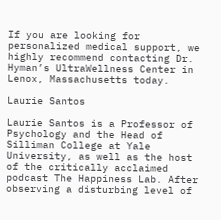If you are looking for personalized medical support, we highly recommend contacting Dr. Hyman’s UltraWellness Center in Lenox, Massachusetts today.

Laurie Santos

Laurie Santos is a Professor of Psychology and the Head of Silliman College at Yale University, as well as the host of the critically acclaimed podcast The Happiness Lab. After observing a disturbing level of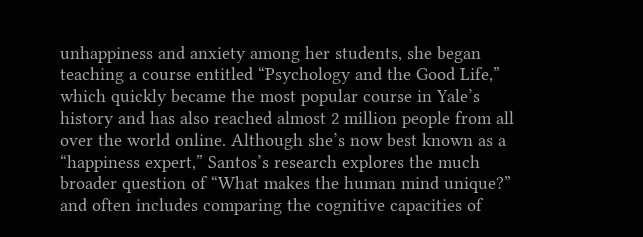unhappiness and anxiety among her students, she began teaching a course entitled “Psychology and the Good Life,” which quickly became the most popular course in Yale’s history and has also reached almost 2 million people from all over the world online. Although she’s now best known as a “happiness expert,” Santos’s research explores the much broader question of “What makes the human mind unique?” and often includes comparing the cognitive capacities of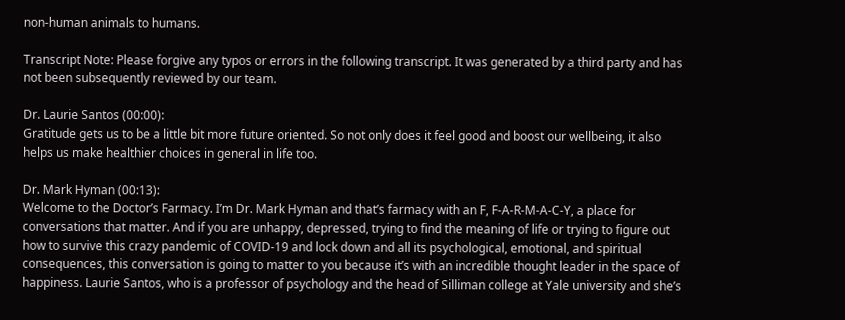non-human animals to humans.

Transcript Note: Please forgive any typos or errors in the following transcript. It was generated by a third party and has not been subsequently reviewed by our team.

Dr. Laurie Santos (00:00):
Gratitude gets us to be a little bit more future oriented. So not only does it feel good and boost our wellbeing, it also helps us make healthier choices in general in life too.

Dr. Mark Hyman (00:13):
Welcome to the Doctor’s Farmacy. I’m Dr. Mark Hyman and that’s farmacy with an F, F-A-R-M-A-C-Y, a place for conversations that matter. And if you are unhappy, depressed, trying to find the meaning of life or trying to figure out how to survive this crazy pandemic of COVID-19 and lock down and all its psychological, emotional, and spiritual consequences, this conversation is going to matter to you because it’s with an incredible thought leader in the space of happiness. Laurie Santos, who is a professor of psychology and the head of Silliman college at Yale university and she’s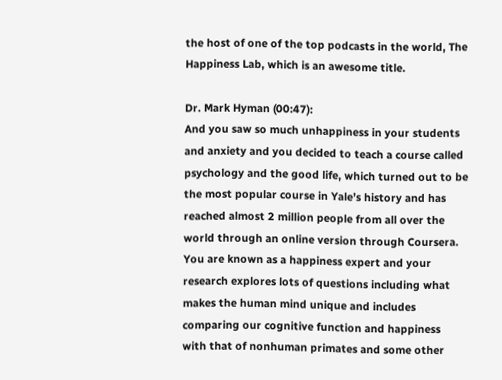the host of one of the top podcasts in the world, The Happiness Lab, which is an awesome title.

Dr. Mark Hyman (00:47):
And you saw so much unhappiness in your students and anxiety and you decided to teach a course called psychology and the good life, which turned out to be the most popular course in Yale’s history and has reached almost 2 million people from all over the world through an online version through Coursera. You are known as a happiness expert and your research explores lots of questions including what makes the human mind unique and includes comparing our cognitive function and happiness with that of nonhuman primates and some other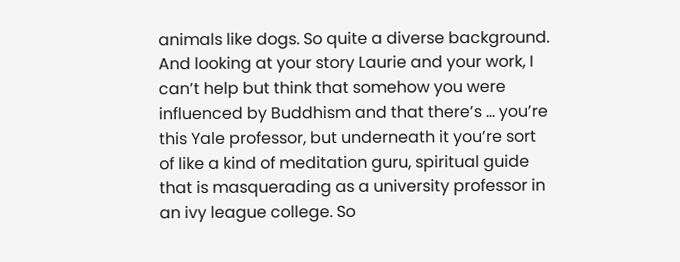animals like dogs. So quite a diverse background. And looking at your story Laurie and your work, I can’t help but think that somehow you were influenced by Buddhism and that there’s … you’re this Yale professor, but underneath it you’re sort of like a kind of meditation guru, spiritual guide that is masquerading as a university professor in an ivy league college. So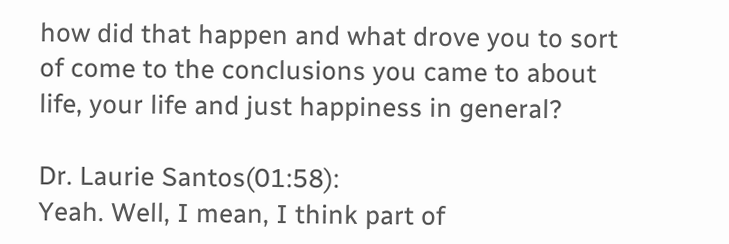how did that happen and what drove you to sort of come to the conclusions you came to about life, your life and just happiness in general?

Dr. Laurie Santos(01:58):
Yeah. Well, I mean, I think part of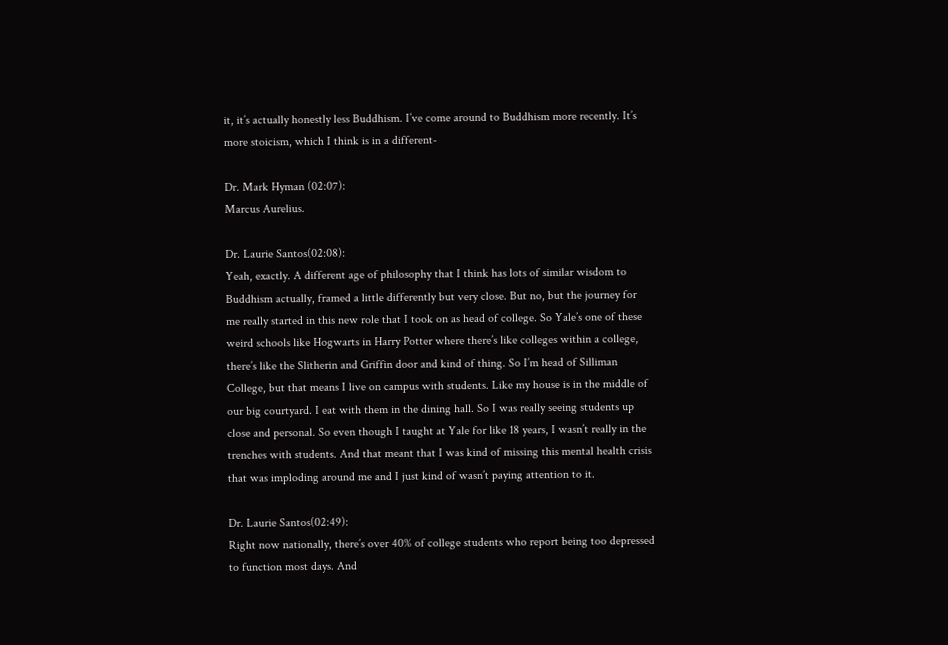it, it’s actually honestly less Buddhism. I’ve come around to Buddhism more recently. It’s more stoicism, which I think is in a different-

Dr. Mark Hyman (02:07):
Marcus Aurelius.

Dr. Laurie Santos(02:08):
Yeah, exactly. A different age of philosophy that I think has lots of similar wisdom to Buddhism actually, framed a little differently but very close. But no, but the journey for me really started in this new role that I took on as head of college. So Yale’s one of these weird schools like Hogwarts in Harry Potter where there’s like colleges within a college, there’s like the Slitherin and Griffin door and kind of thing. So I’m head of Silliman College, but that means I live on campus with students. Like my house is in the middle of our big courtyard. I eat with them in the dining hall. So I was really seeing students up close and personal. So even though I taught at Yale for like 18 years, I wasn’t really in the trenches with students. And that meant that I was kind of missing this mental health crisis that was imploding around me and I just kind of wasn’t paying attention to it.

Dr. Laurie Santos(02:49):
Right now nationally, there’s over 40% of college students who report being too depressed to function most days. And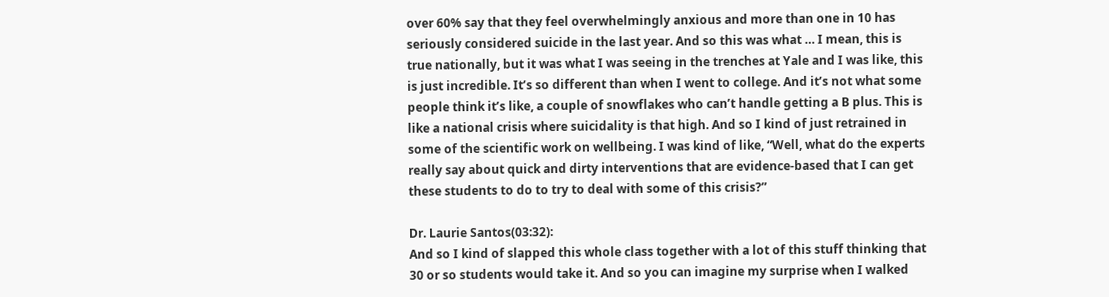over 60% say that they feel overwhelmingly anxious and more than one in 10 has seriously considered suicide in the last year. And so this was what … I mean, this is true nationally, but it was what I was seeing in the trenches at Yale and I was like, this is just incredible. It’s so different than when I went to college. And it’s not what some people think it’s like, a couple of snowflakes who can’t handle getting a B plus. This is like a national crisis where suicidality is that high. And so I kind of just retrained in some of the scientific work on wellbeing. I was kind of like, “Well, what do the experts really say about quick and dirty interventions that are evidence-based that I can get these students to do to try to deal with some of this crisis?”

Dr. Laurie Santos(03:32):
And so I kind of slapped this whole class together with a lot of this stuff thinking that 30 or so students would take it. And so you can imagine my surprise when I walked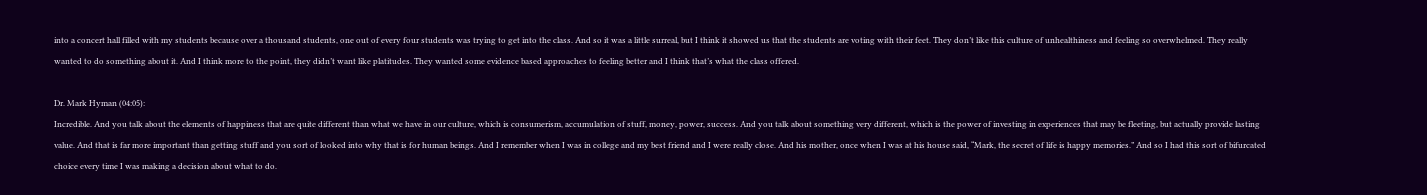into a concert hall filled with my students because over a thousand students, one out of every four students was trying to get into the class. And so it was a little surreal, but I think it showed us that the students are voting with their feet. They don’t like this culture of unhealthiness and feeling so overwhelmed. They really wanted to do something about it. And I think more to the point, they didn’t want like platitudes. They wanted some evidence based approaches to feeling better and I think that’s what the class offered.

Dr. Mark Hyman (04:05):
Incredible. And you talk about the elements of happiness that are quite different than what we have in our culture, which is consumerism, accumulation of stuff, money, power, success. And you talk about something very different, which is the power of investing in experiences that may be fleeting, but actually provide lasting value. And that is far more important than getting stuff and you sort of looked into why that is for human beings. And I remember when I was in college and my best friend and I were really close. And his mother, once when I was at his house said, “Mark, the secret of life is happy memories.” And so I had this sort of bifurcated choice every time I was making a decision about what to do.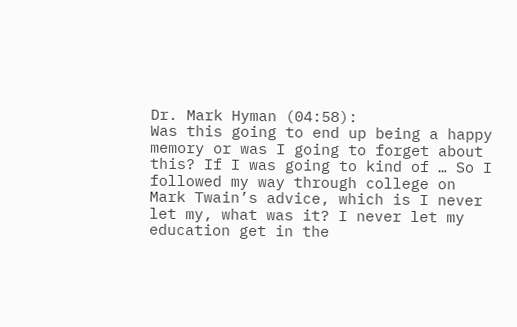Dr. Mark Hyman (04:58):
Was this going to end up being a happy memory or was I going to forget about this? If I was going to kind of … So I followed my way through college on Mark Twain’s advice, which is I never let my, what was it? I never let my education get in the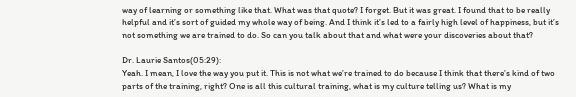way of learning or something like that. What was that quote? I forget. But it was great. I found that to be really helpful and it’s sort of guided my whole way of being. And I think it’s led to a fairly high level of happiness, but it’s not something we are trained to do. So can you talk about that and what were your discoveries about that?

Dr. Laurie Santos(05:29):
Yeah. I mean, I love the way you put it. This is not what we’re trained to do because I think that there’s kind of two parts of the training, right? One is all this cultural training, what is my culture telling us? What is my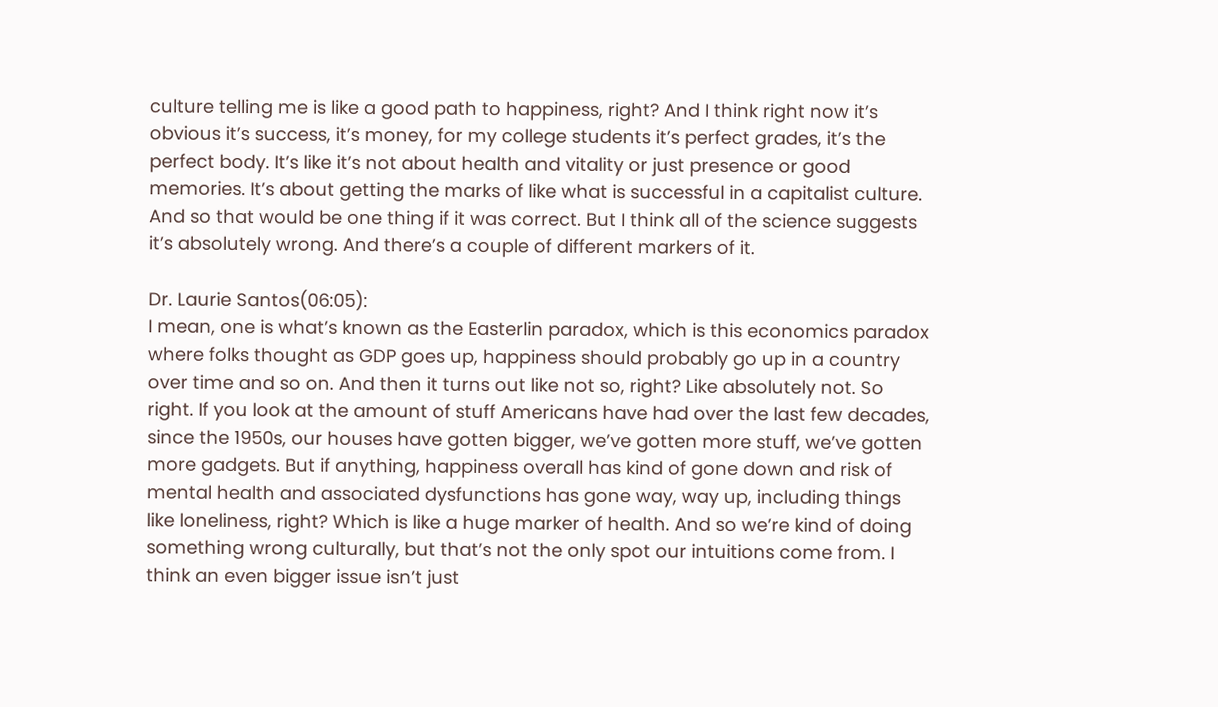culture telling me is like a good path to happiness, right? And I think right now it’s obvious it’s success, it’s money, for my college students it’s perfect grades, it’s the perfect body. It’s like it’s not about health and vitality or just presence or good memories. It’s about getting the marks of like what is successful in a capitalist culture. And so that would be one thing if it was correct. But I think all of the science suggests it’s absolutely wrong. And there’s a couple of different markers of it.

Dr. Laurie Santos(06:05):
I mean, one is what’s known as the Easterlin paradox, which is this economics paradox where folks thought as GDP goes up, happiness should probably go up in a country over time and so on. And then it turns out like not so, right? Like absolutely not. So right. If you look at the amount of stuff Americans have had over the last few decades, since the 1950s, our houses have gotten bigger, we’ve gotten more stuff, we’ve gotten more gadgets. But if anything, happiness overall has kind of gone down and risk of mental health and associated dysfunctions has gone way, way up, including things like loneliness, right? Which is like a huge marker of health. And so we’re kind of doing something wrong culturally, but that’s not the only spot our intuitions come from. I think an even bigger issue isn’t just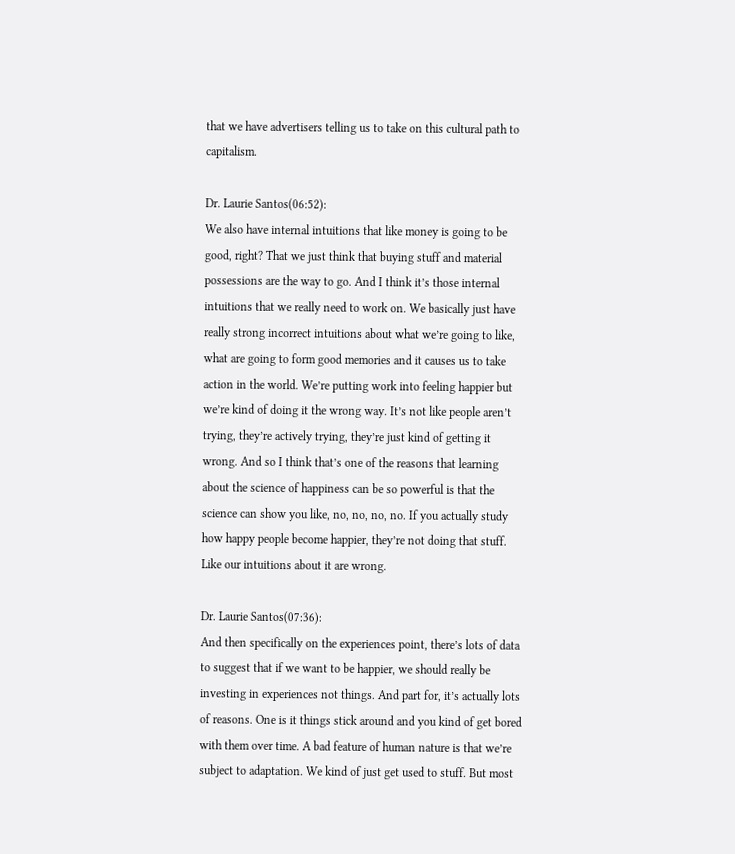that we have advertisers telling us to take on this cultural path to capitalism.

Dr. Laurie Santos(06:52):
We also have internal intuitions that like money is going to be good, right? That we just think that buying stuff and material possessions are the way to go. And I think it’s those internal intuitions that we really need to work on. We basically just have really strong incorrect intuitions about what we’re going to like, what are going to form good memories and it causes us to take action in the world. We’re putting work into feeling happier but we’re kind of doing it the wrong way. It’s not like people aren’t trying, they’re actively trying, they’re just kind of getting it wrong. And so I think that’s one of the reasons that learning about the science of happiness can be so powerful is that the science can show you like, no, no, no, no. If you actually study how happy people become happier, they’re not doing that stuff. Like our intuitions about it are wrong.

Dr. Laurie Santos(07:36):
And then specifically on the experiences point, there’s lots of data to suggest that if we want to be happier, we should really be investing in experiences not things. And part for, it’s actually lots of reasons. One is it things stick around and you kind of get bored with them over time. A bad feature of human nature is that we’re subject to adaptation. We kind of just get used to stuff. But most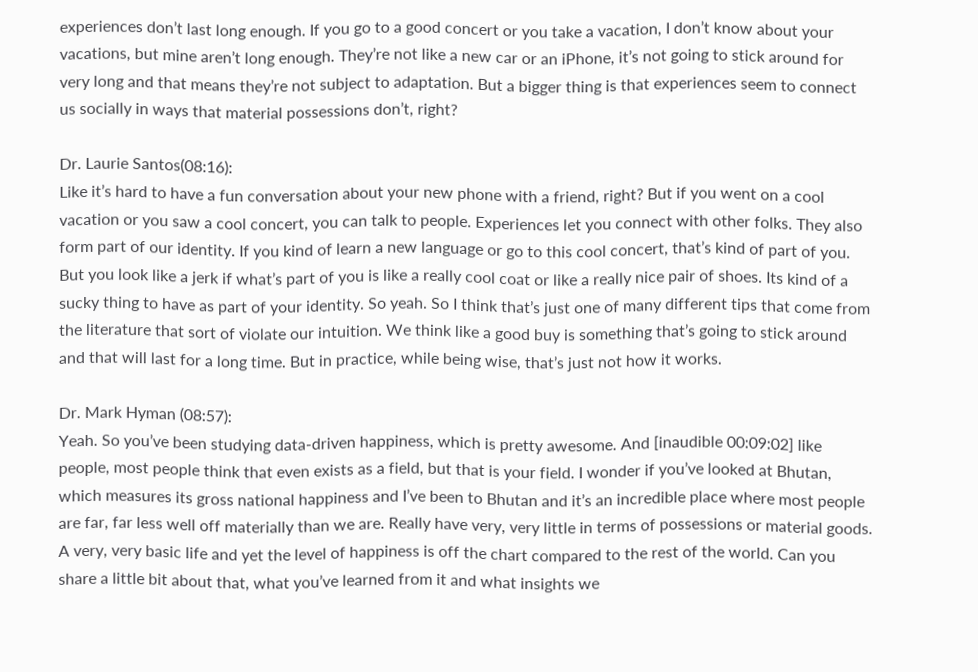experiences don’t last long enough. If you go to a good concert or you take a vacation, I don’t know about your vacations, but mine aren’t long enough. They’re not like a new car or an iPhone, it’s not going to stick around for very long and that means they’re not subject to adaptation. But a bigger thing is that experiences seem to connect us socially in ways that material possessions don’t, right?

Dr. Laurie Santos(08:16):
Like it’s hard to have a fun conversation about your new phone with a friend, right? But if you went on a cool vacation or you saw a cool concert, you can talk to people. Experiences let you connect with other folks. They also form part of our identity. If you kind of learn a new language or go to this cool concert, that’s kind of part of you. But you look like a jerk if what’s part of you is like a really cool coat or like a really nice pair of shoes. Its kind of a sucky thing to have as part of your identity. So yeah. So I think that’s just one of many different tips that come from the literature that sort of violate our intuition. We think like a good buy is something that’s going to stick around and that will last for a long time. But in practice, while being wise, that’s just not how it works.

Dr. Mark Hyman (08:57):
Yeah. So you’ve been studying data-driven happiness, which is pretty awesome. And [inaudible 00:09:02] like people, most people think that even exists as a field, but that is your field. I wonder if you’ve looked at Bhutan, which measures its gross national happiness and I’ve been to Bhutan and it’s an incredible place where most people are far, far less well off materially than we are. Really have very, very little in terms of possessions or material goods. A very, very basic life and yet the level of happiness is off the chart compared to the rest of the world. Can you share a little bit about that, what you’ve learned from it and what insights we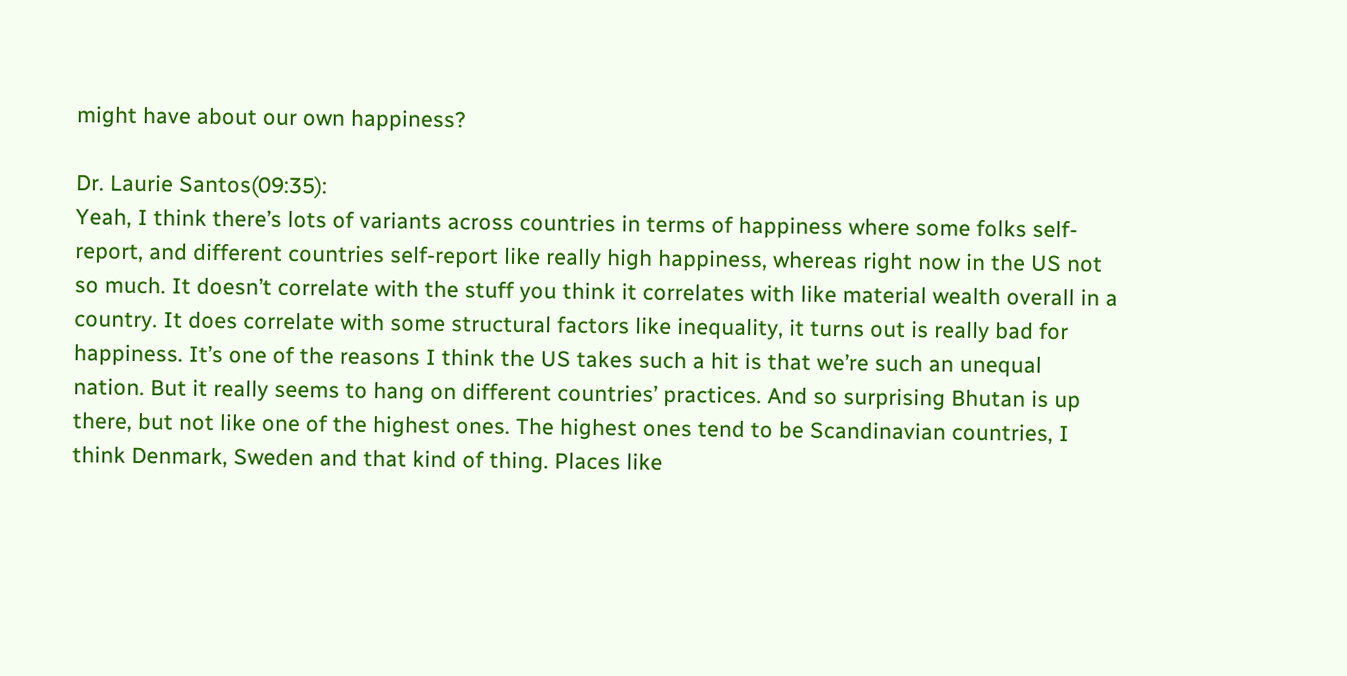might have about our own happiness?

Dr. Laurie Santos(09:35):
Yeah, I think there’s lots of variants across countries in terms of happiness where some folks self-report, and different countries self-report like really high happiness, whereas right now in the US not so much. It doesn’t correlate with the stuff you think it correlates with like material wealth overall in a country. It does correlate with some structural factors like inequality, it turns out is really bad for happiness. It’s one of the reasons I think the US takes such a hit is that we’re such an unequal nation. But it really seems to hang on different countries’ practices. And so surprising Bhutan is up there, but not like one of the highest ones. The highest ones tend to be Scandinavian countries, I think Denmark, Sweden and that kind of thing. Places like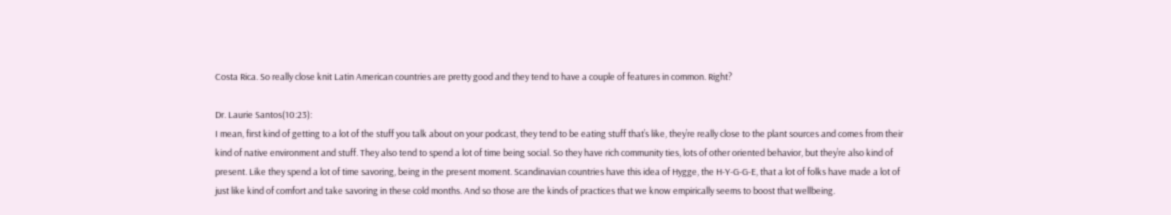Costa Rica. So really close knit Latin American countries are pretty good and they tend to have a couple of features in common. Right?

Dr. Laurie Santos(10:23):
I mean, first kind of getting to a lot of the stuff you talk about on your podcast, they tend to be eating stuff that’s like, they’re really close to the plant sources and comes from their kind of native environment and stuff. They also tend to spend a lot of time being social. So they have rich community ties, lots of other oriented behavior, but they’re also kind of present. Like they spend a lot of time savoring, being in the present moment. Scandinavian countries have this idea of Hygge, the H-Y-G-G-E, that a lot of folks have made a lot of just like kind of comfort and take savoring in these cold months. And so those are the kinds of practices that we know empirically seems to boost that wellbeing.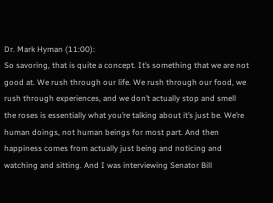Dr. Mark Hyman (11:00):
So savoring, that is quite a concept. It’s something that we are not good at. We rush through our life. We rush through our food, we rush through experiences, and we don’t actually stop and smell the roses is essentially what you’re talking about it’s just be. We’re human doings, not human beings for most part. And then happiness comes from actually just being and noticing and watching and sitting. And I was interviewing Senator Bill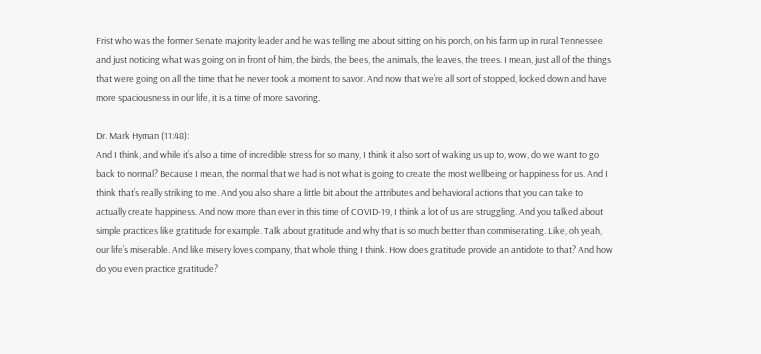Frist who was the former Senate majority leader and he was telling me about sitting on his porch, on his farm up in rural Tennessee and just noticing what was going on in front of him, the birds, the bees, the animals, the leaves, the trees. I mean, just all of the things that were going on all the time that he never took a moment to savor. And now that we’re all sort of stopped, locked down and have more spaciousness in our life, it is a time of more savoring.

Dr. Mark Hyman (11:48):
And I think, and while it’s also a time of incredible stress for so many, I think it also sort of waking us up to, wow, do we want to go back to normal? Because I mean, the normal that we had is not what is going to create the most wellbeing or happiness for us. And I think that’s really striking to me. And you also share a little bit about the attributes and behavioral actions that you can take to actually create happiness. And now more than ever in this time of COVID-19, I think a lot of us are struggling. And you talked about simple practices like gratitude for example. Talk about gratitude and why that is so much better than commiserating. Like, oh yeah, our life’s miserable. And like misery loves company, that whole thing I think. How does gratitude provide an antidote to that? And how do you even practice gratitude?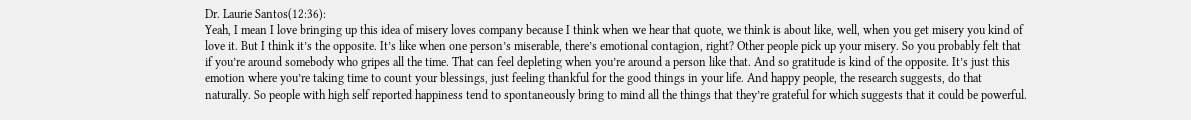Dr. Laurie Santos(12:36):
Yeah, I mean I love bringing up this idea of misery loves company because I think when we hear that quote, we think is about like, well, when you get misery you kind of love it. But I think it’s the opposite. It’s like when one person’s miserable, there’s emotional contagion, right? Other people pick up your misery. So you probably felt that if you’re around somebody who gripes all the time. That can feel depleting when you’re around a person like that. And so gratitude is kind of the opposite. It’s just this emotion where you’re taking time to count your blessings, just feeling thankful for the good things in your life. And happy people, the research suggests, do that naturally. So people with high self reported happiness tend to spontaneously bring to mind all the things that they’re grateful for which suggests that it could be powerful.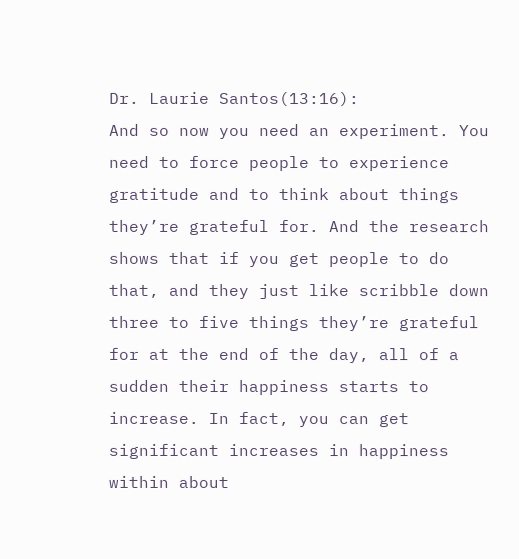Dr. Laurie Santos(13:16):
And so now you need an experiment. You need to force people to experience gratitude and to think about things they’re grateful for. And the research shows that if you get people to do that, and they just like scribble down three to five things they’re grateful for at the end of the day, all of a sudden their happiness starts to increase. In fact, you can get significant increases in happiness within about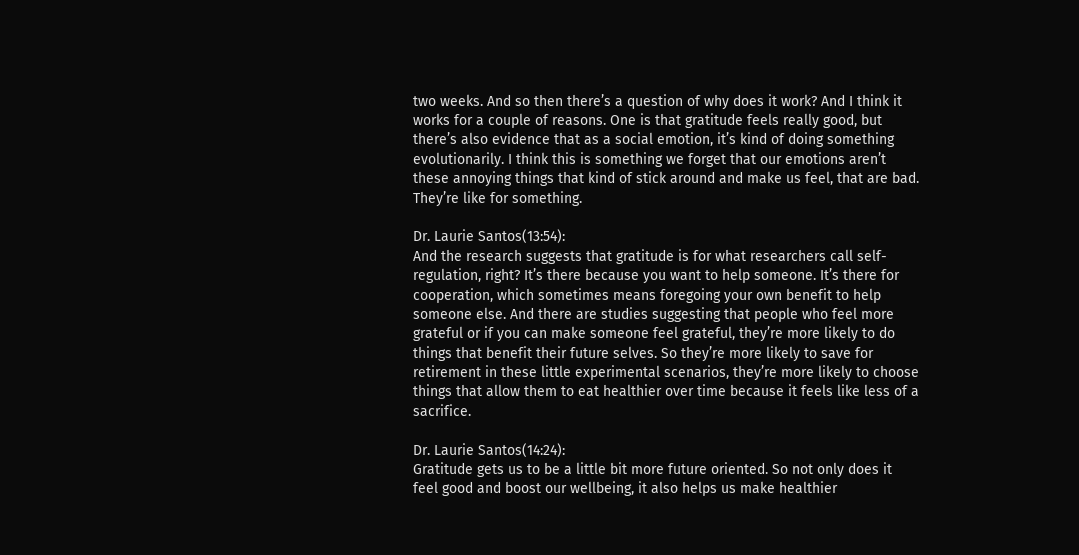two weeks. And so then there’s a question of why does it work? And I think it works for a couple of reasons. One is that gratitude feels really good, but there’s also evidence that as a social emotion, it’s kind of doing something evolutionarily. I think this is something we forget that our emotions aren’t these annoying things that kind of stick around and make us feel, that are bad. They’re like for something.

Dr. Laurie Santos(13:54):
And the research suggests that gratitude is for what researchers call self-regulation, right? It’s there because you want to help someone. It’s there for cooperation, which sometimes means foregoing your own benefit to help someone else. And there are studies suggesting that people who feel more grateful or if you can make someone feel grateful, they’re more likely to do things that benefit their future selves. So they’re more likely to save for retirement in these little experimental scenarios, they’re more likely to choose things that allow them to eat healthier over time because it feels like less of a sacrifice.

Dr. Laurie Santos(14:24):
Gratitude gets us to be a little bit more future oriented. So not only does it feel good and boost our wellbeing, it also helps us make healthier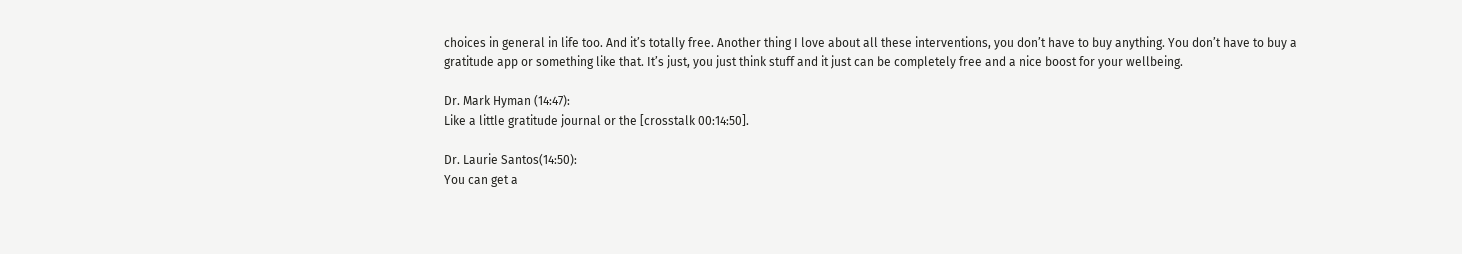choices in general in life too. And it’s totally free. Another thing I love about all these interventions, you don’t have to buy anything. You don’t have to buy a gratitude app or something like that. It’s just, you just think stuff and it just can be completely free and a nice boost for your wellbeing.

Dr. Mark Hyman (14:47):
Like a little gratitude journal or the [crosstalk 00:14:50].

Dr. Laurie Santos(14:50):
You can get a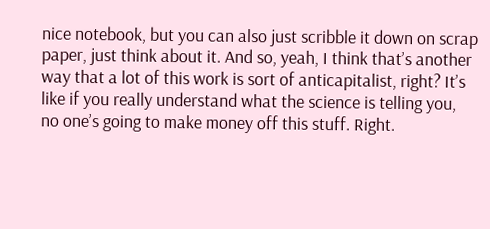nice notebook, but you can also just scribble it down on scrap paper, just think about it. And so, yeah, I think that’s another way that a lot of this work is sort of anticapitalist, right? It’s like if you really understand what the science is telling you, no one’s going to make money off this stuff. Right.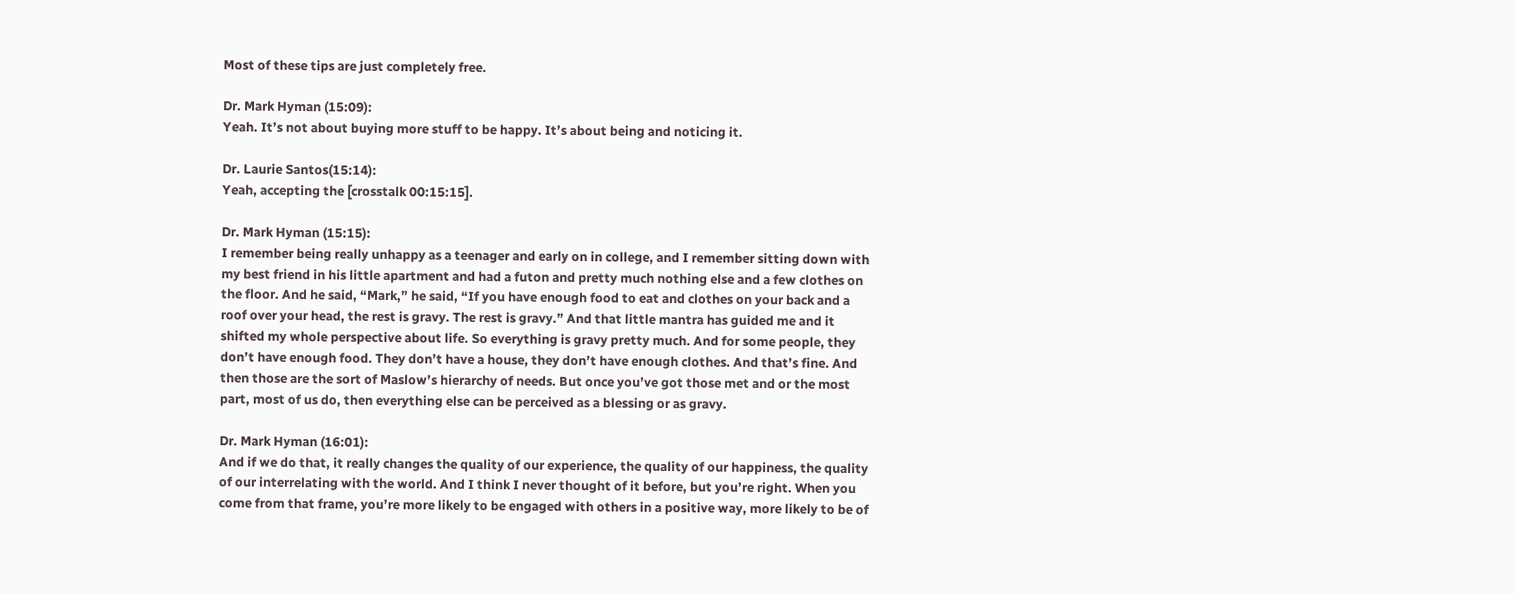Most of these tips are just completely free.

Dr. Mark Hyman (15:09):
Yeah. It’s not about buying more stuff to be happy. It’s about being and noticing it.

Dr. Laurie Santos(15:14):
Yeah, accepting the [crosstalk 00:15:15].

Dr. Mark Hyman (15:15):
I remember being really unhappy as a teenager and early on in college, and I remember sitting down with my best friend in his little apartment and had a futon and pretty much nothing else and a few clothes on the floor. And he said, “Mark,” he said, “If you have enough food to eat and clothes on your back and a roof over your head, the rest is gravy. The rest is gravy.” And that little mantra has guided me and it shifted my whole perspective about life. So everything is gravy pretty much. And for some people, they don’t have enough food. They don’t have a house, they don’t have enough clothes. And that’s fine. And then those are the sort of Maslow’s hierarchy of needs. But once you’ve got those met and or the most part, most of us do, then everything else can be perceived as a blessing or as gravy.

Dr. Mark Hyman (16:01):
And if we do that, it really changes the quality of our experience, the quality of our happiness, the quality of our interrelating with the world. And I think I never thought of it before, but you’re right. When you come from that frame, you’re more likely to be engaged with others in a positive way, more likely to be of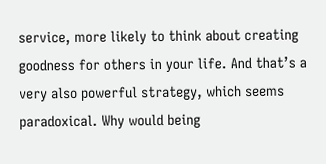service, more likely to think about creating goodness for others in your life. And that’s a very also powerful strategy, which seems paradoxical. Why would being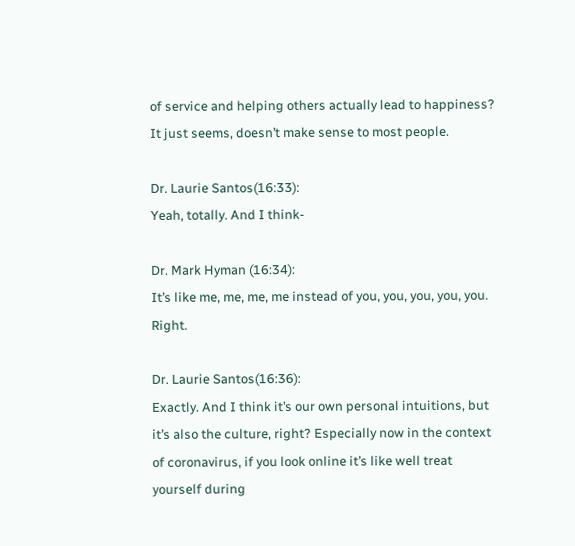of service and helping others actually lead to happiness? It just seems, doesn’t make sense to most people.

Dr. Laurie Santos(16:33):
Yeah, totally. And I think-

Dr. Mark Hyman (16:34):
It’s like me, me, me, me instead of you, you, you, you, you. Right.

Dr. Laurie Santos(16:36):
Exactly. And I think it’s our own personal intuitions, but it’s also the culture, right? Especially now in the context of coronavirus, if you look online it’s like well treat yourself during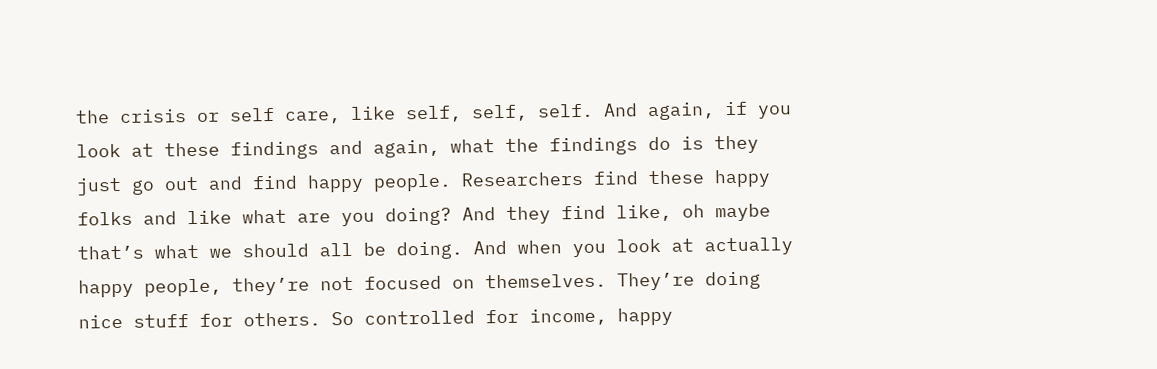the crisis or self care, like self, self, self. And again, if you look at these findings and again, what the findings do is they just go out and find happy people. Researchers find these happy folks and like what are you doing? And they find like, oh maybe that’s what we should all be doing. And when you look at actually happy people, they’re not focused on themselves. They’re doing nice stuff for others. So controlled for income, happy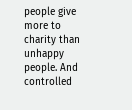people give more to charity than unhappy people. And controlled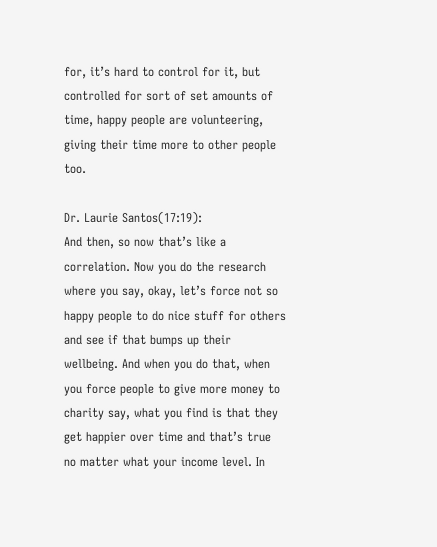for, it’s hard to control for it, but controlled for sort of set amounts of time, happy people are volunteering, giving their time more to other people too.

Dr. Laurie Santos(17:19):
And then, so now that’s like a correlation. Now you do the research where you say, okay, let’s force not so happy people to do nice stuff for others and see if that bumps up their wellbeing. And when you do that, when you force people to give more money to charity say, what you find is that they get happier over time and that’s true no matter what your income level. In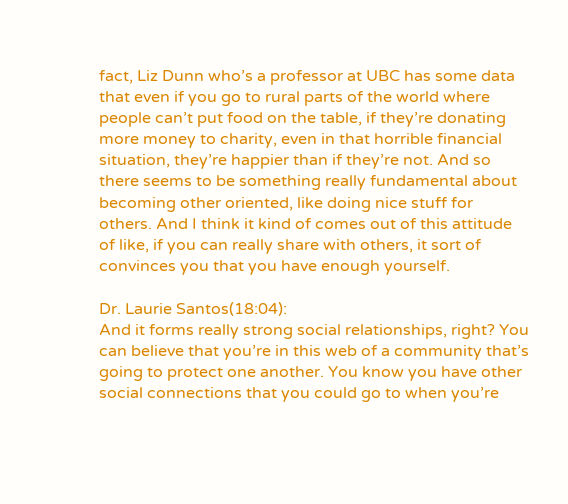fact, Liz Dunn who’s a professor at UBC has some data that even if you go to rural parts of the world where people can’t put food on the table, if they’re donating more money to charity, even in that horrible financial situation, they’re happier than if they’re not. And so there seems to be something really fundamental about becoming other oriented, like doing nice stuff for others. And I think it kind of comes out of this attitude of like, if you can really share with others, it sort of convinces you that you have enough yourself.

Dr. Laurie Santos(18:04):
And it forms really strong social relationships, right? You can believe that you’re in this web of a community that’s going to protect one another. You know you have other social connections that you could go to when you’re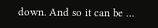down. And so it can be …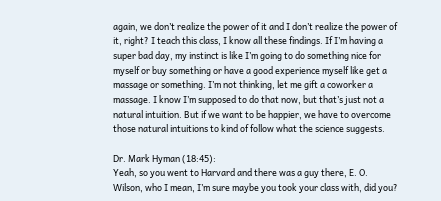again, we don’t realize the power of it and I don’t realize the power of it, right? I teach this class, I know all these findings. If I’m having a super bad day, my instinct is like I’m going to do something nice for myself or buy something or have a good experience myself like get a massage or something. I’m not thinking, let me gift a coworker a massage. I know I’m supposed to do that now, but that’s just not a natural intuition. But if we want to be happier, we have to overcome those natural intuitions to kind of follow what the science suggests.

Dr. Mark Hyman (18:45):
Yeah, so you went to Harvard and there was a guy there, E. O. Wilson, who I mean, I’m sure maybe you took your class with, did you?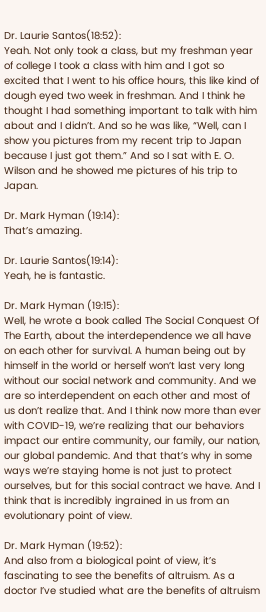Dr. Laurie Santos(18:52):
Yeah. Not only took a class, but my freshman year of college I took a class with him and I got so excited that I went to his office hours, this like kind of dough eyed two week in freshman. And I think he thought I had something important to talk with him about and I didn’t. And so he was like, “Well, can I show you pictures from my recent trip to Japan because I just got them.” And so I sat with E. O. Wilson and he showed me pictures of his trip to Japan.

Dr. Mark Hyman (19:14):
That’s amazing.

Dr. Laurie Santos(19:14):
Yeah, he is fantastic.

Dr. Mark Hyman (19:15):
Well, he wrote a book called The Social Conquest Of The Earth, about the interdependence we all have on each other for survival. A human being out by himself in the world or herself won’t last very long without our social network and community. And we are so interdependent on each other and most of us don’t realize that. And I think now more than ever with COVID-19, we’re realizing that our behaviors impact our entire community, our family, our nation, our global pandemic. And that that’s why in some ways we’re staying home is not just to protect ourselves, but for this social contract we have. And I think that is incredibly ingrained in us from an evolutionary point of view.

Dr. Mark Hyman (19:52):
And also from a biological point of view, it’s fascinating to see the benefits of altruism. As a doctor I’ve studied what are the benefits of altruism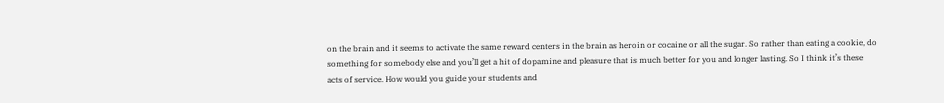on the brain and it seems to activate the same reward centers in the brain as heroin or cocaine or all the sugar. So rather than eating a cookie, do something for somebody else and you’ll get a hit of dopamine and pleasure that is much better for you and longer lasting. So I think it’s these acts of service. How would you guide your students and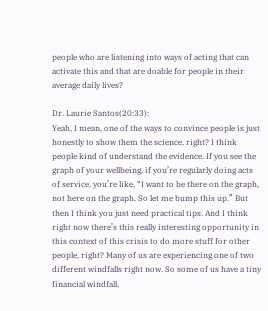people who are listening into ways of acting that can activate this and that are doable for people in their average daily lives?

Dr. Laurie Santos(20:33):
Yeah, I mean, one of the ways to convince people is just honestly to show them the science, right? I think people kind of understand the evidence. If you see the graph of your wellbeing, if you’re regularly doing acts of service, you’re like, “I want to be there on the graph, not here on the graph. So let me bump this up.” But then I think you just need practical tips. And I think right now there’s this really interesting opportunity in this context of this crisis to do more stuff for other people, right? Many of us are experiencing one of two different windfalls right now. So some of us have a tiny financial windfall,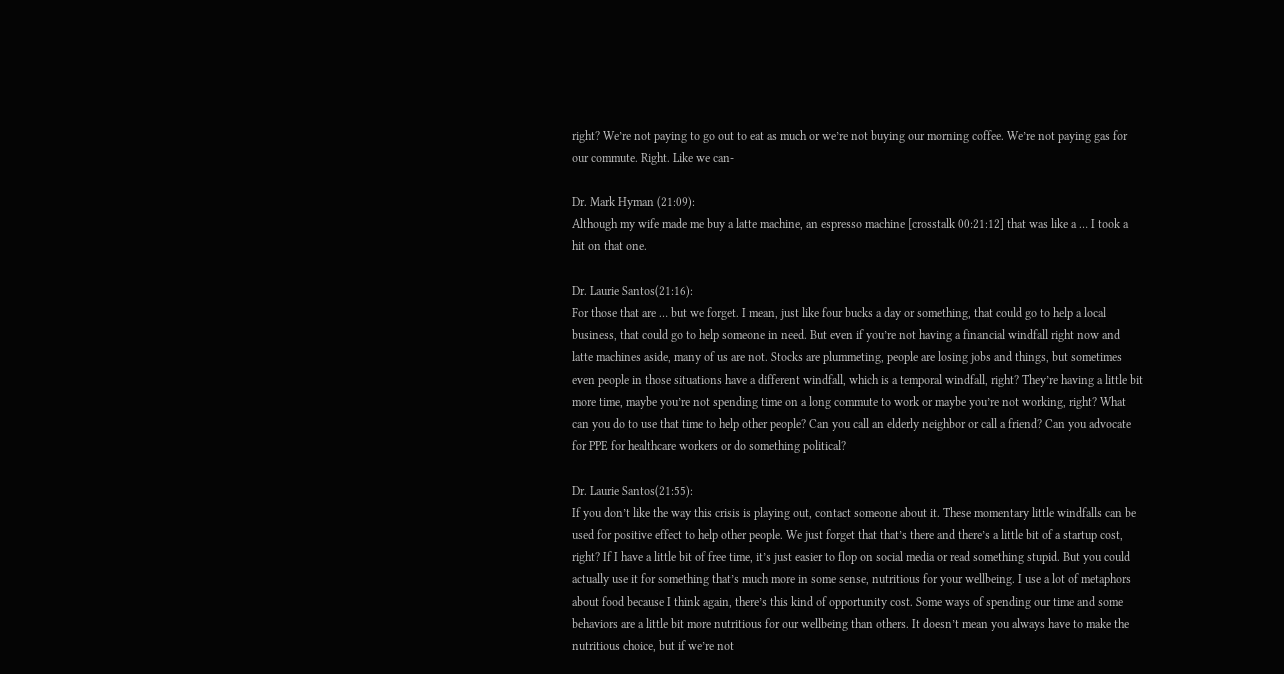right? We’re not paying to go out to eat as much or we’re not buying our morning coffee. We’re not paying gas for our commute. Right. Like we can-

Dr. Mark Hyman (21:09):
Although my wife made me buy a latte machine, an espresso machine [crosstalk 00:21:12] that was like a … I took a hit on that one.

Dr. Laurie Santos(21:16):
For those that are … but we forget. I mean, just like four bucks a day or something, that could go to help a local business, that could go to help someone in need. But even if you’re not having a financial windfall right now and latte machines aside, many of us are not. Stocks are plummeting, people are losing jobs and things, but sometimes even people in those situations have a different windfall, which is a temporal windfall, right? They’re having a little bit more time, maybe you’re not spending time on a long commute to work or maybe you’re not working, right? What can you do to use that time to help other people? Can you call an elderly neighbor or call a friend? Can you advocate for PPE for healthcare workers or do something political?

Dr. Laurie Santos(21:55):
If you don’t like the way this crisis is playing out, contact someone about it. These momentary little windfalls can be used for positive effect to help other people. We just forget that that’s there and there’s a little bit of a startup cost, right? If I have a little bit of free time, it’s just easier to flop on social media or read something stupid. But you could actually use it for something that’s much more in some sense, nutritious for your wellbeing. I use a lot of metaphors about food because I think again, there’s this kind of opportunity cost. Some ways of spending our time and some behaviors are a little bit more nutritious for our wellbeing than others. It doesn’t mean you always have to make the nutritious choice, but if we’re not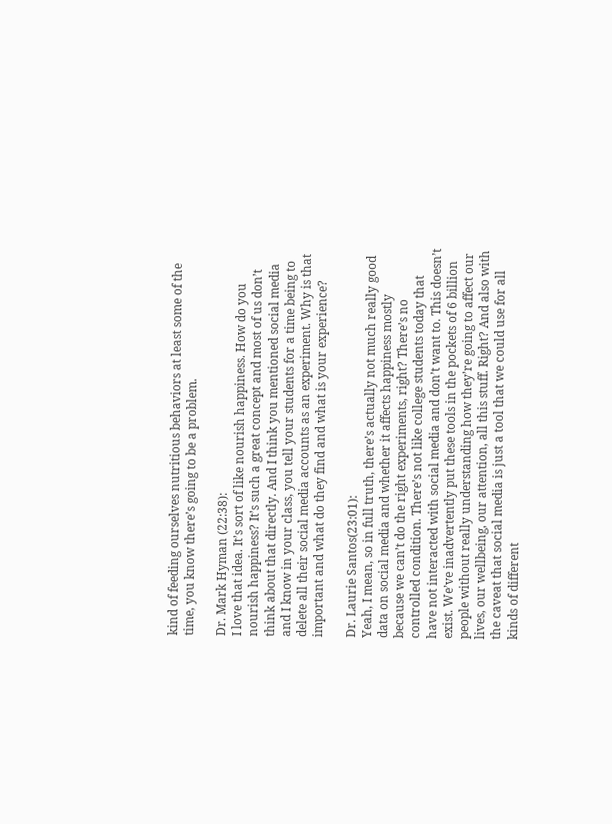kind of feeding ourselves nutritious behaviors at least some of the time, you know there’s going to be a problem.

Dr. Mark Hyman (22:38):
I love that idea. It’s sort of like nourish happiness. How do you nourish happiness? It’s such a great concept and most of us don’t think about that directly. And I think you mentioned social media and I know in your class, you tell your students for a time being to delete all their social media accounts as an experiment. Why is that important and what do they find and what is your experience?

Dr. Laurie Santos(23:01):
Yeah, I mean, so in full truth, there’s actually not much really good data on social media and whether it affects happiness mostly because we can’t do the right experiments, right? There’s no controlled condition. There’s not like college students today that have not interacted with social media and don’t want to. This doesn’t exist. We’ve inadvertently put these tools in the pockets of 6 billion people without really understanding how they’re going to affect our lives, our wellbeing, our attention, all this stuff. Right? And also with the caveat that social media is just a tool that we could use for all kinds of different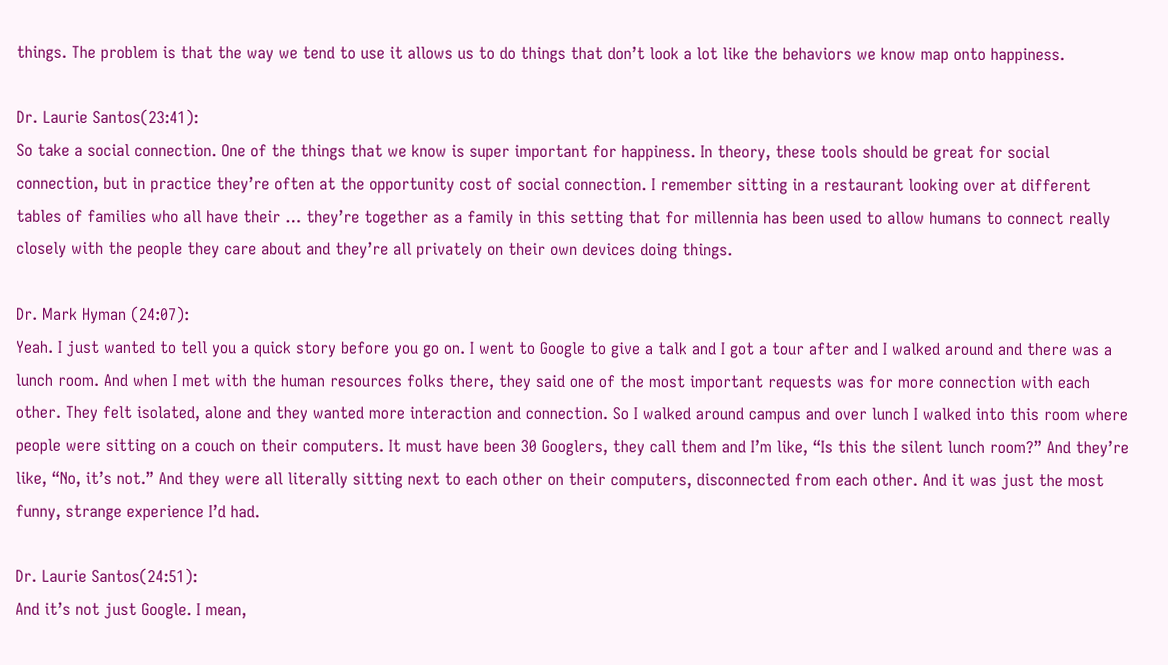things. The problem is that the way we tend to use it allows us to do things that don’t look a lot like the behaviors we know map onto happiness.

Dr. Laurie Santos(23:41):
So take a social connection. One of the things that we know is super important for happiness. In theory, these tools should be great for social connection, but in practice they’re often at the opportunity cost of social connection. I remember sitting in a restaurant looking over at different tables of families who all have their … they’re together as a family in this setting that for millennia has been used to allow humans to connect really closely with the people they care about and they’re all privately on their own devices doing things.

Dr. Mark Hyman (24:07):
Yeah. I just wanted to tell you a quick story before you go on. I went to Google to give a talk and I got a tour after and I walked around and there was a lunch room. And when I met with the human resources folks there, they said one of the most important requests was for more connection with each other. They felt isolated, alone and they wanted more interaction and connection. So I walked around campus and over lunch I walked into this room where people were sitting on a couch on their computers. It must have been 30 Googlers, they call them and I’m like, “Is this the silent lunch room?” And they’re like, “No, it’s not.” And they were all literally sitting next to each other on their computers, disconnected from each other. And it was just the most funny, strange experience I’d had.

Dr. Laurie Santos(24:51):
And it’s not just Google. I mean,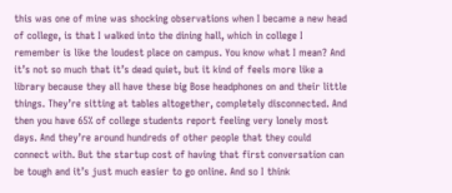this was one of mine was shocking observations when I became a new head of college, is that I walked into the dining hall, which in college I remember is like the loudest place on campus. You know what I mean? And it’s not so much that it’s dead quiet, but it kind of feels more like a library because they all have these big Bose headphones on and their little things. They’re sitting at tables altogether, completely disconnected. And then you have 65% of college students report feeling very lonely most days. And they’re around hundreds of other people that they could connect with. But the startup cost of having that first conversation can be tough and it’s just much easier to go online. And so I think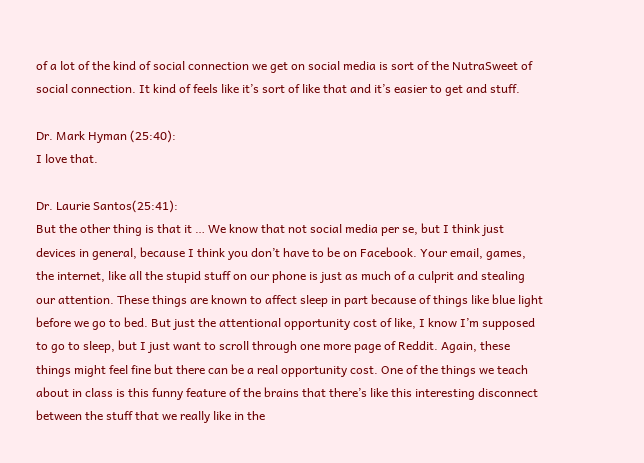of a lot of the kind of social connection we get on social media is sort of the NutraSweet of social connection. It kind of feels like it’s sort of like that and it’s easier to get and stuff.

Dr. Mark Hyman (25:40):
I love that.

Dr. Laurie Santos(25:41):
But the other thing is that it … We know that not social media per se, but I think just devices in general, because I think you don’t have to be on Facebook. Your email, games, the internet, like all the stupid stuff on our phone is just as much of a culprit and stealing our attention. These things are known to affect sleep in part because of things like blue light before we go to bed. But just the attentional opportunity cost of like, I know I’m supposed to go to sleep, but I just want to scroll through one more page of Reddit. Again, these things might feel fine but there can be a real opportunity cost. One of the things we teach about in class is this funny feature of the brains that there’s like this interesting disconnect between the stuff that we really like in the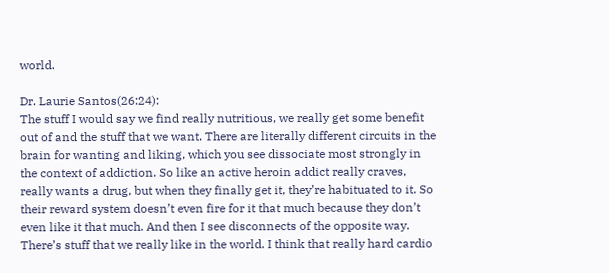world.

Dr. Laurie Santos(26:24):
The stuff I would say we find really nutritious, we really get some benefit out of and the stuff that we want. There are literally different circuits in the brain for wanting and liking, which you see dissociate most strongly in the context of addiction. So like an active heroin addict really craves, really wants a drug, but when they finally get it, they’re habituated to it. So their reward system doesn’t even fire for it that much because they don’t even like it that much. And then I see disconnects of the opposite way. There’s stuff that we really like in the world. I think that really hard cardio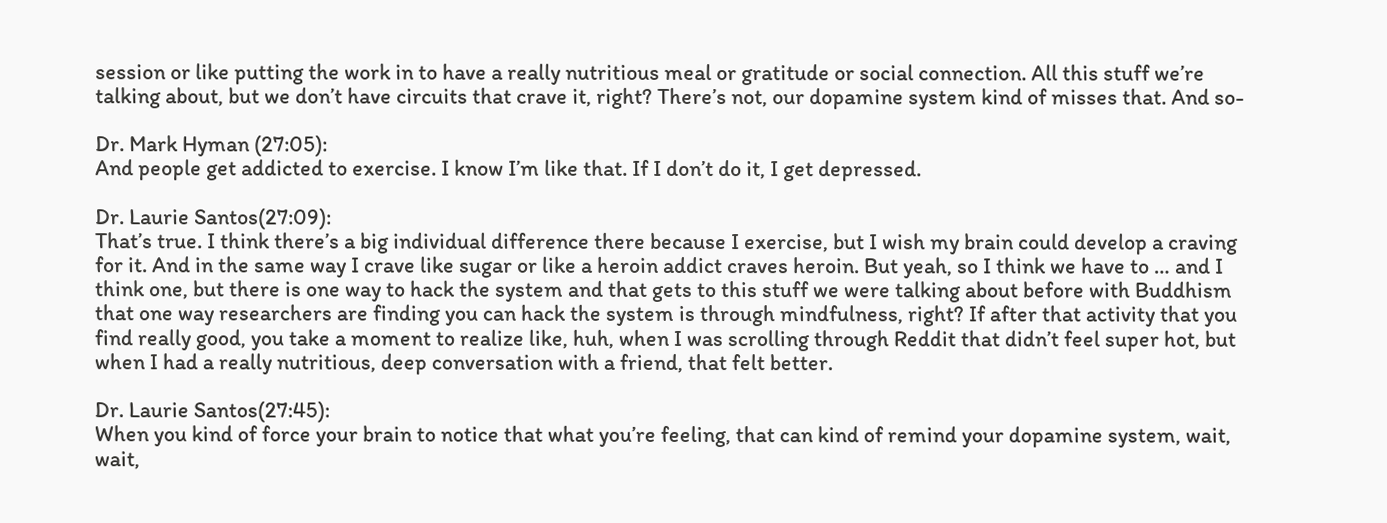session or like putting the work in to have a really nutritious meal or gratitude or social connection. All this stuff we’re talking about, but we don’t have circuits that crave it, right? There’s not, our dopamine system kind of misses that. And so-

Dr. Mark Hyman (27:05):
And people get addicted to exercise. I know I’m like that. If I don’t do it, I get depressed.

Dr. Laurie Santos(27:09):
That’s true. I think there’s a big individual difference there because I exercise, but I wish my brain could develop a craving for it. And in the same way I crave like sugar or like a heroin addict craves heroin. But yeah, so I think we have to … and I think one, but there is one way to hack the system and that gets to this stuff we were talking about before with Buddhism that one way researchers are finding you can hack the system is through mindfulness, right? If after that activity that you find really good, you take a moment to realize like, huh, when I was scrolling through Reddit that didn’t feel super hot, but when I had a really nutritious, deep conversation with a friend, that felt better.

Dr. Laurie Santos(27:45):
When you kind of force your brain to notice that what you’re feeling, that can kind of remind your dopamine system, wait, wait,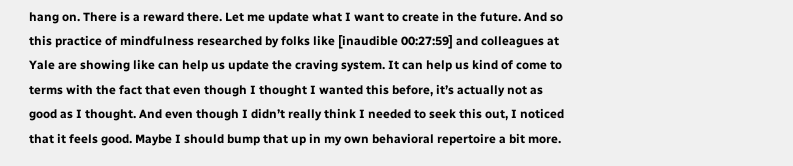hang on. There is a reward there. Let me update what I want to create in the future. And so this practice of mindfulness researched by folks like [inaudible 00:27:59] and colleagues at Yale are showing like can help us update the craving system. It can help us kind of come to terms with the fact that even though I thought I wanted this before, it’s actually not as good as I thought. And even though I didn’t really think I needed to seek this out, I noticed that it feels good. Maybe I should bump that up in my own behavioral repertoire a bit more.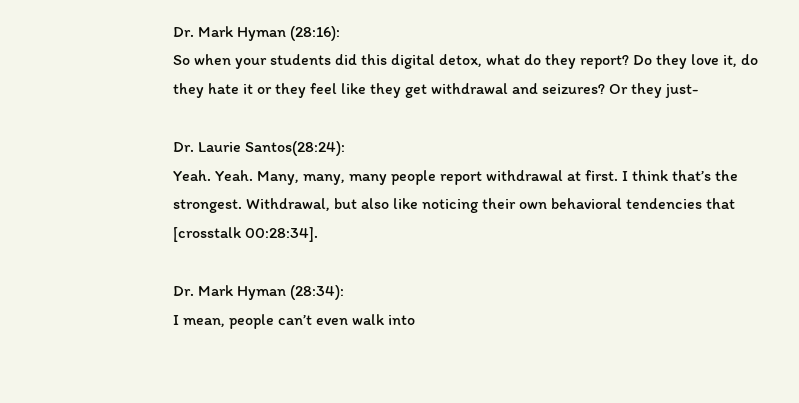Dr. Mark Hyman (28:16):
So when your students did this digital detox, what do they report? Do they love it, do they hate it or they feel like they get withdrawal and seizures? Or they just-

Dr. Laurie Santos(28:24):
Yeah. Yeah. Many, many, many people report withdrawal at first. I think that’s the strongest. Withdrawal, but also like noticing their own behavioral tendencies that [crosstalk 00:28:34].

Dr. Mark Hyman (28:34):
I mean, people can’t even walk into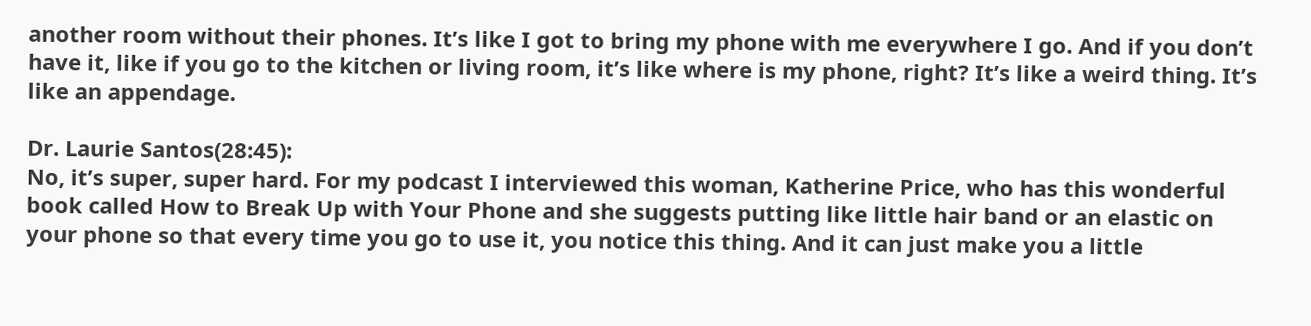another room without their phones. It’s like I got to bring my phone with me everywhere I go. And if you don’t have it, like if you go to the kitchen or living room, it’s like where is my phone, right? It’s like a weird thing. It’s like an appendage.

Dr. Laurie Santos(28:45):
No, it’s super, super hard. For my podcast I interviewed this woman, Katherine Price, who has this wonderful book called How to Break Up with Your Phone and she suggests putting like little hair band or an elastic on your phone so that every time you go to use it, you notice this thing. And it can just make you a little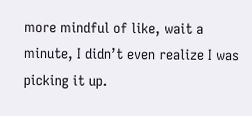more mindful of like, wait a minute, I didn’t even realize I was picking it up.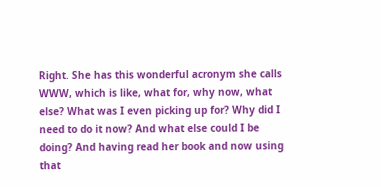Right. She has this wonderful acronym she calls WWW, which is like, what for, why now, what else? What was I even picking up for? Why did I need to do it now? And what else could I be doing? And having read her book and now using that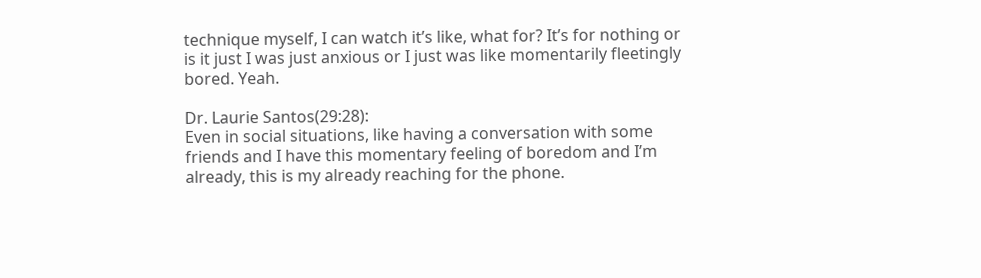technique myself, I can watch it’s like, what for? It’s for nothing or is it just I was just anxious or I just was like momentarily fleetingly bored. Yeah.

Dr. Laurie Santos(29:28):
Even in social situations, like having a conversation with some friends and I have this momentary feeling of boredom and I’m already, this is my already reaching for the phone.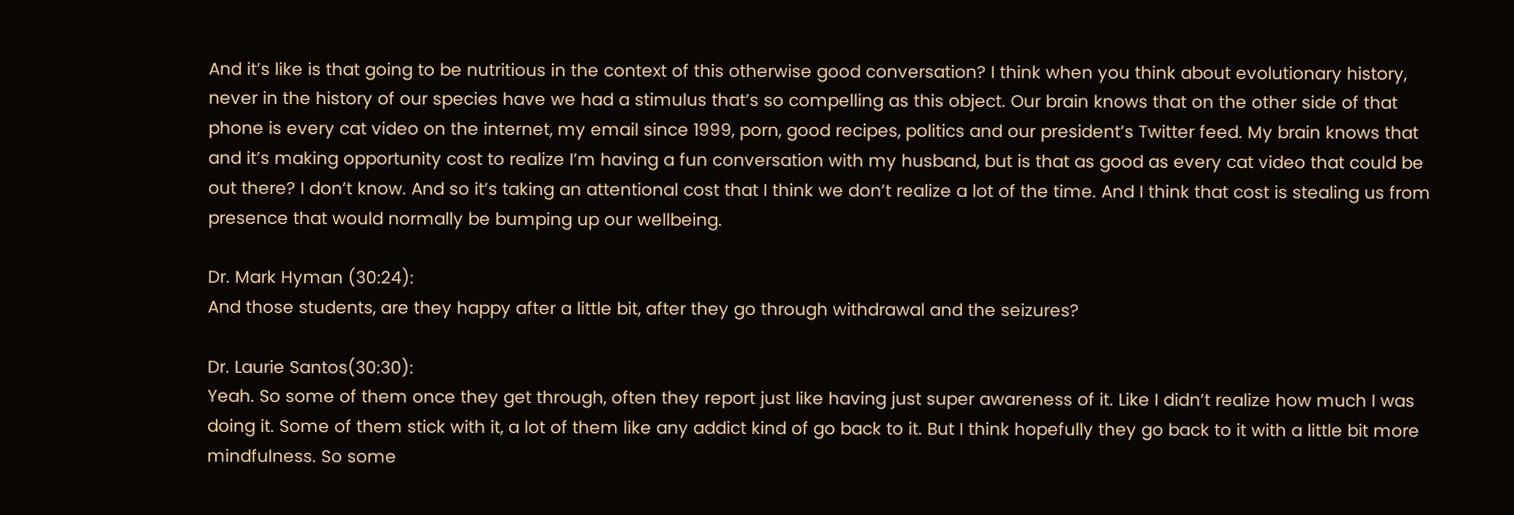And it’s like is that going to be nutritious in the context of this otherwise good conversation? I think when you think about evolutionary history, never in the history of our species have we had a stimulus that’s so compelling as this object. Our brain knows that on the other side of that phone is every cat video on the internet, my email since 1999, porn, good recipes, politics and our president’s Twitter feed. My brain knows that and it’s making opportunity cost to realize I’m having a fun conversation with my husband, but is that as good as every cat video that could be out there? I don’t know. And so it’s taking an attentional cost that I think we don’t realize a lot of the time. And I think that cost is stealing us from presence that would normally be bumping up our wellbeing.

Dr. Mark Hyman (30:24):
And those students, are they happy after a little bit, after they go through withdrawal and the seizures?

Dr. Laurie Santos(30:30):
Yeah. So some of them once they get through, often they report just like having just super awareness of it. Like I didn’t realize how much I was doing it. Some of them stick with it, a lot of them like any addict kind of go back to it. But I think hopefully they go back to it with a little bit more mindfulness. So some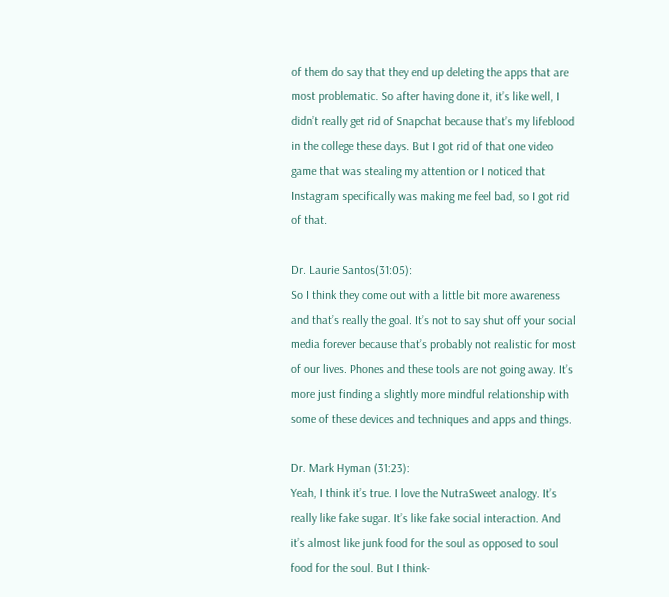of them do say that they end up deleting the apps that are most problematic. So after having done it, it’s like well, I didn’t really get rid of Snapchat because that’s my lifeblood in the college these days. But I got rid of that one video game that was stealing my attention or I noticed that Instagram specifically was making me feel bad, so I got rid of that.

Dr. Laurie Santos(31:05):
So I think they come out with a little bit more awareness and that’s really the goal. It’s not to say shut off your social media forever because that’s probably not realistic for most of our lives. Phones and these tools are not going away. It’s more just finding a slightly more mindful relationship with some of these devices and techniques and apps and things.

Dr. Mark Hyman (31:23):
Yeah, I think it’s true. I love the NutraSweet analogy. It’s really like fake sugar. It’s like fake social interaction. And it’s almost like junk food for the soul as opposed to soul food for the soul. But I think-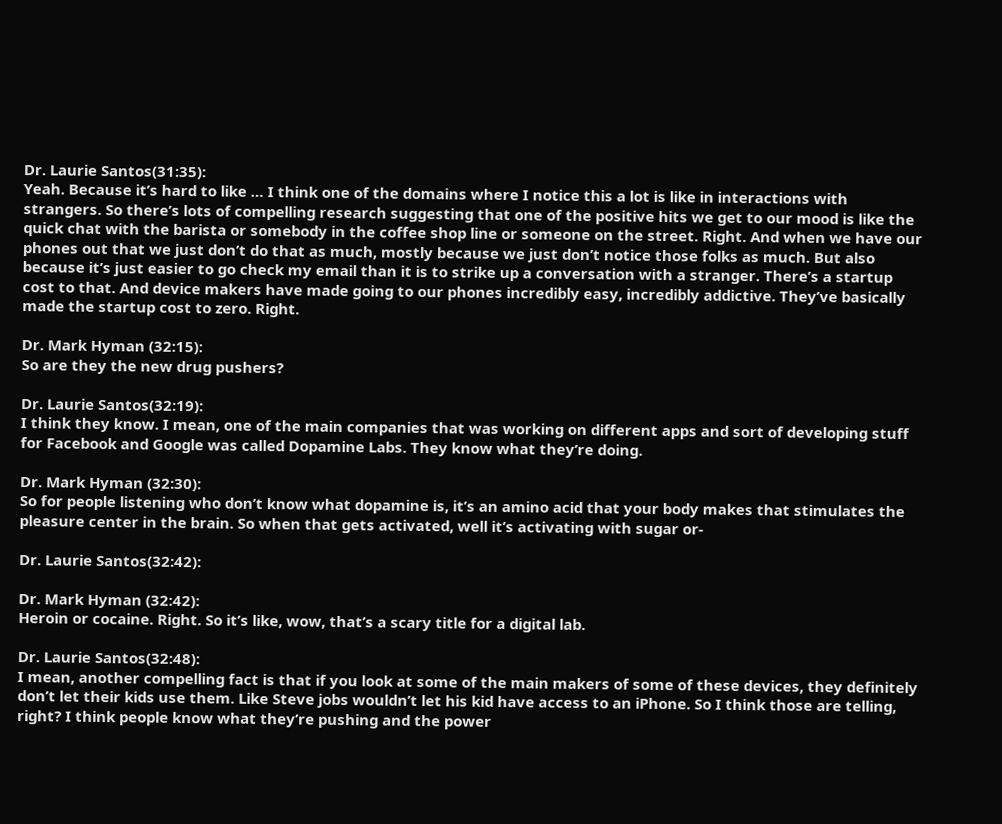Dr. Laurie Santos(31:35):
Yeah. Because it’s hard to like … I think one of the domains where I notice this a lot is like in interactions with strangers. So there’s lots of compelling research suggesting that one of the positive hits we get to our mood is like the quick chat with the barista or somebody in the coffee shop line or someone on the street. Right. And when we have our phones out that we just don’t do that as much, mostly because we just don’t notice those folks as much. But also because it’s just easier to go check my email than it is to strike up a conversation with a stranger. There’s a startup cost to that. And device makers have made going to our phones incredibly easy, incredibly addictive. They’ve basically made the startup cost to zero. Right.

Dr. Mark Hyman (32:15):
So are they the new drug pushers?

Dr. Laurie Santos(32:19):
I think they know. I mean, one of the main companies that was working on different apps and sort of developing stuff for Facebook and Google was called Dopamine Labs. They know what they’re doing.

Dr. Mark Hyman (32:30):
So for people listening who don’t know what dopamine is, it’s an amino acid that your body makes that stimulates the pleasure center in the brain. So when that gets activated, well it’s activating with sugar or-

Dr. Laurie Santos(32:42):

Dr. Mark Hyman (32:42):
Heroin or cocaine. Right. So it’s like, wow, that’s a scary title for a digital lab.

Dr. Laurie Santos(32:48):
I mean, another compelling fact is that if you look at some of the main makers of some of these devices, they definitely don’t let their kids use them. Like Steve jobs wouldn’t let his kid have access to an iPhone. So I think those are telling, right? I think people know what they’re pushing and the power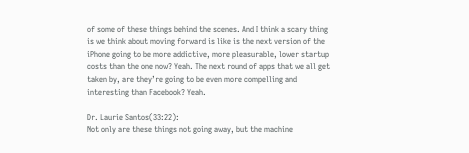of some of these things behind the scenes. And I think a scary thing is we think about moving forward is like is the next version of the iPhone going to be more addictive, more pleasurable, lower startup costs than the one now? Yeah. The next round of apps that we all get taken by, are they’re going to be even more compelling and interesting than Facebook? Yeah.

Dr. Laurie Santos(33:22):
Not only are these things not going away, but the machine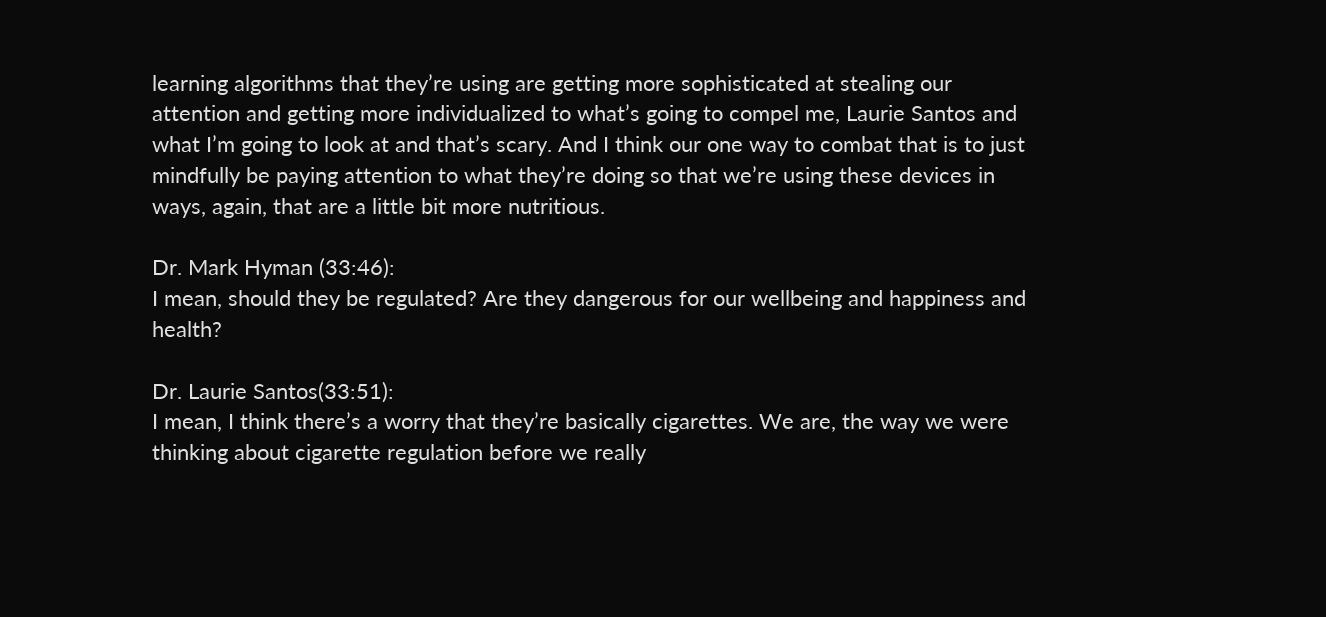learning algorithms that they’re using are getting more sophisticated at stealing our attention and getting more individualized to what’s going to compel me, Laurie Santos and what I’m going to look at and that’s scary. And I think our one way to combat that is to just mindfully be paying attention to what they’re doing so that we’re using these devices in ways, again, that are a little bit more nutritious.

Dr. Mark Hyman (33:46):
I mean, should they be regulated? Are they dangerous for our wellbeing and happiness and health?

Dr. Laurie Santos(33:51):
I mean, I think there’s a worry that they’re basically cigarettes. We are, the way we were thinking about cigarette regulation before we really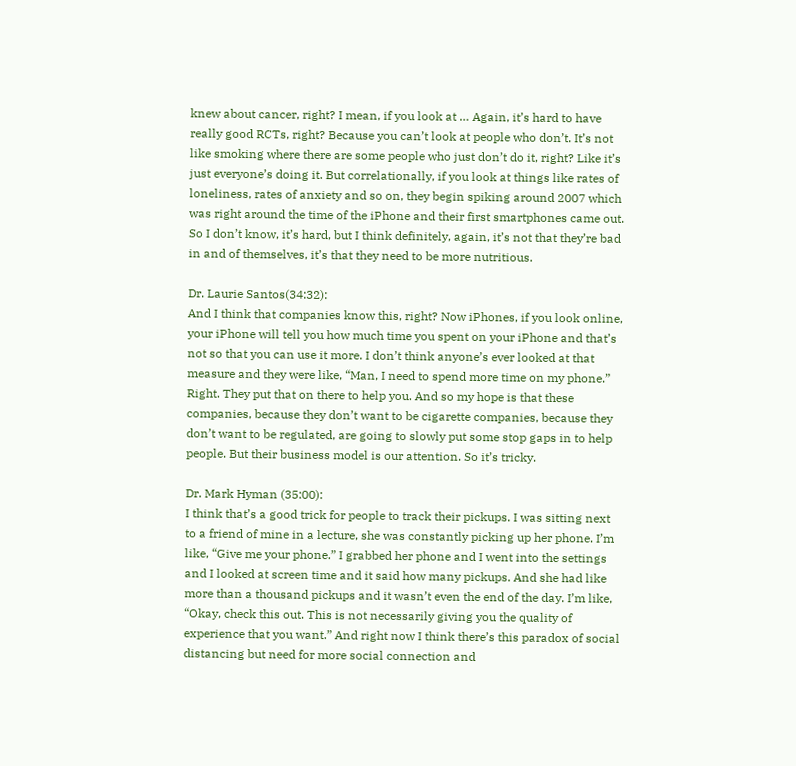knew about cancer, right? I mean, if you look at … Again, it’s hard to have really good RCTs, right? Because you can’t look at people who don’t. It’s not like smoking where there are some people who just don’t do it, right? Like it’s just everyone’s doing it. But correlationally, if you look at things like rates of loneliness, rates of anxiety and so on, they begin spiking around 2007 which was right around the time of the iPhone and their first smartphones came out. So I don’t know, it’s hard, but I think definitely, again, it’s not that they’re bad in and of themselves, it’s that they need to be more nutritious.

Dr. Laurie Santos(34:32):
And I think that companies know this, right? Now iPhones, if you look online, your iPhone will tell you how much time you spent on your iPhone and that’s not so that you can use it more. I don’t think anyone’s ever looked at that measure and they were like, “Man, I need to spend more time on my phone.” Right. They put that on there to help you. And so my hope is that these companies, because they don’t want to be cigarette companies, because they don’t want to be regulated, are going to slowly put some stop gaps in to help people. But their business model is our attention. So it’s tricky.

Dr. Mark Hyman (35:00):
I think that’s a good trick for people to track their pickups. I was sitting next to a friend of mine in a lecture, she was constantly picking up her phone. I’m like, “Give me your phone.” I grabbed her phone and I went into the settings and I looked at screen time and it said how many pickups. And she had like more than a thousand pickups and it wasn’t even the end of the day. I’m like, “Okay, check this out. This is not necessarily giving you the quality of experience that you want.” And right now I think there’s this paradox of social distancing but need for more social connection and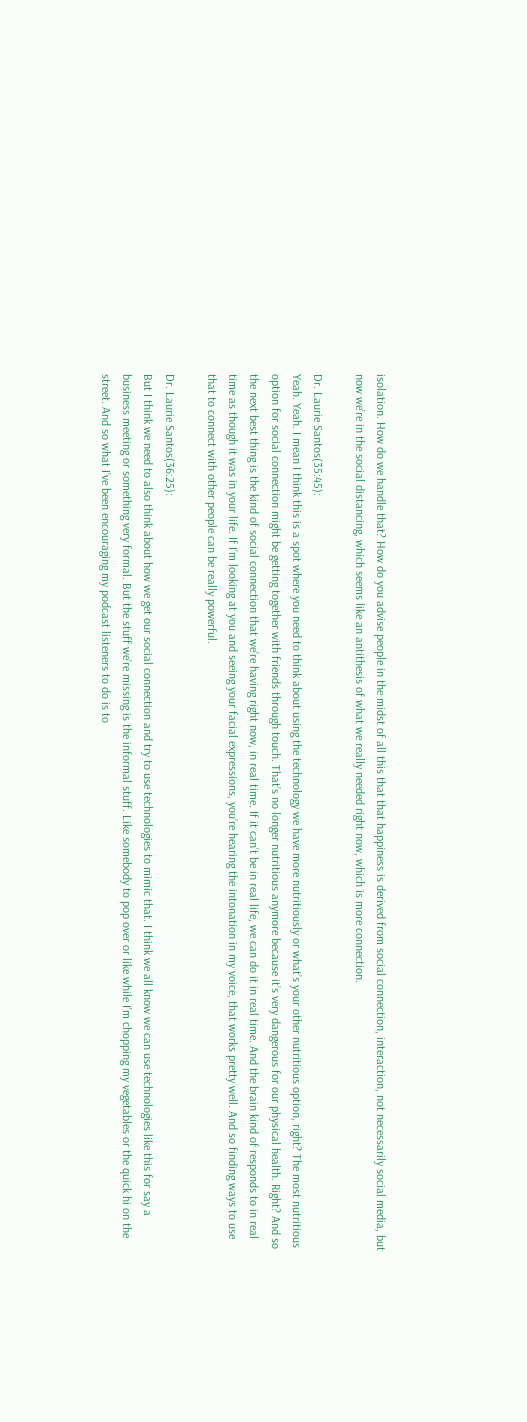isolation. How do we handle that? How do you advise people in the midst of all this that that happiness is derived from social connection, interaction, not necessarily social media, but now we’re in the social distancing, which seems like an antithesis of what we really needed right now, which is more connection.

Dr. Laurie Santos(35:45):
Yeah. Yeah. I mean I think this is a spot where you need to think about using the technology we have more nutritiously or what’s your other nutritious option, right? The most nutritious option for social connection might be getting together with friends through touch. That’s no longer nutritious anymore because it’s very dangerous for our physical health. Right? And so the next best thing is the kind of social connection that we’re having right now, in real time. If it can’t be in real life, we can do it in real time. And the brain kind of responds to in real time as though it was in your life. If I’m looking at you and seeing your facial expressions, you’re hearing the intonation in my voice, that works pretty well. And so finding ways to use that to connect with other people can be really powerful.

Dr. Laurie Santos(36:25):
But I think we need to also think about how we get our social connection and try to use technologies to mimic that. I think we all know we can use technologies like this for say a business meeting or something very formal. But the stuff we’re missing is the informal stuff. Like somebody to pop over or like while I’m chopping my vegetables or the quick hi on the street. And so what I’ve been encouraging my podcast listeners to do is to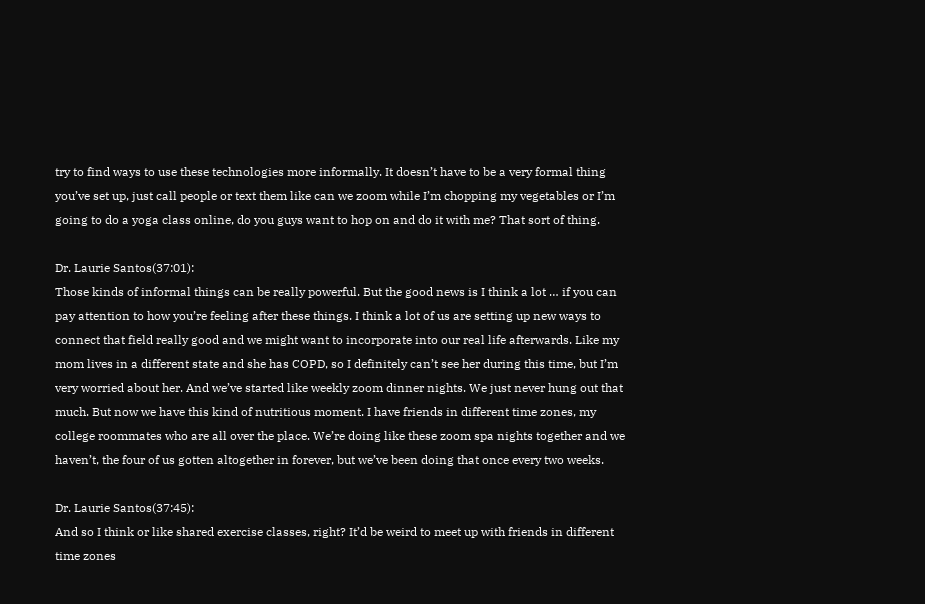try to find ways to use these technologies more informally. It doesn’t have to be a very formal thing you’ve set up, just call people or text them like can we zoom while I’m chopping my vegetables or I’m going to do a yoga class online, do you guys want to hop on and do it with me? That sort of thing.

Dr. Laurie Santos(37:01):
Those kinds of informal things can be really powerful. But the good news is I think a lot … if you can pay attention to how you’re feeling after these things. I think a lot of us are setting up new ways to connect that field really good and we might want to incorporate into our real life afterwards. Like my mom lives in a different state and she has COPD, so I definitely can’t see her during this time, but I’m very worried about her. And we’ve started like weekly zoom dinner nights. We just never hung out that much. But now we have this kind of nutritious moment. I have friends in different time zones, my college roommates who are all over the place. We’re doing like these zoom spa nights together and we haven’t, the four of us gotten altogether in forever, but we’ve been doing that once every two weeks.

Dr. Laurie Santos(37:45):
And so I think or like shared exercise classes, right? It’d be weird to meet up with friends in different time zones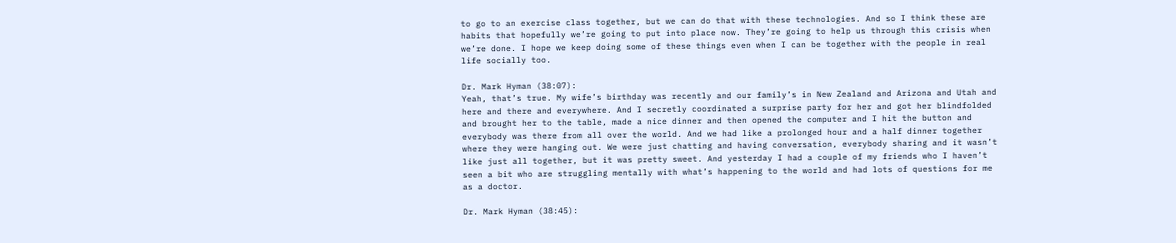to go to an exercise class together, but we can do that with these technologies. And so I think these are habits that hopefully we’re going to put into place now. They’re going to help us through this crisis when we’re done. I hope we keep doing some of these things even when I can be together with the people in real life socially too.

Dr. Mark Hyman (38:07):
Yeah, that’s true. My wife’s birthday was recently and our family’s in New Zealand and Arizona and Utah and here and there and everywhere. And I secretly coordinated a surprise party for her and got her blindfolded and brought her to the table, made a nice dinner and then opened the computer and I hit the button and everybody was there from all over the world. And we had like a prolonged hour and a half dinner together where they were hanging out. We were just chatting and having conversation, everybody sharing and it wasn’t like just all together, but it was pretty sweet. And yesterday I had a couple of my friends who I haven’t seen a bit who are struggling mentally with what’s happening to the world and had lots of questions for me as a doctor.

Dr. Mark Hyman (38:45):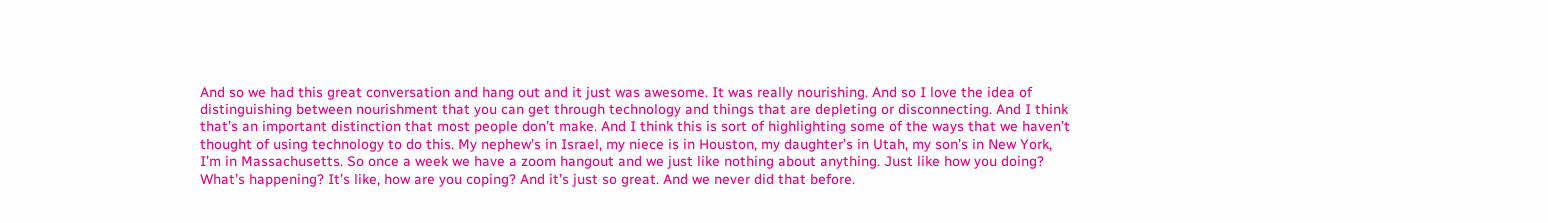And so we had this great conversation and hang out and it just was awesome. It was really nourishing. And so I love the idea of distinguishing between nourishment that you can get through technology and things that are depleting or disconnecting. And I think that’s an important distinction that most people don’t make. And I think this is sort of highlighting some of the ways that we haven’t thought of using technology to do this. My nephew’s in Israel, my niece is in Houston, my daughter’s in Utah, my son’s in New York, I’m in Massachusetts. So once a week we have a zoom hangout and we just like nothing about anything. Just like how you doing? What’s happening? It’s like, how are you coping? And it’s just so great. And we never did that before.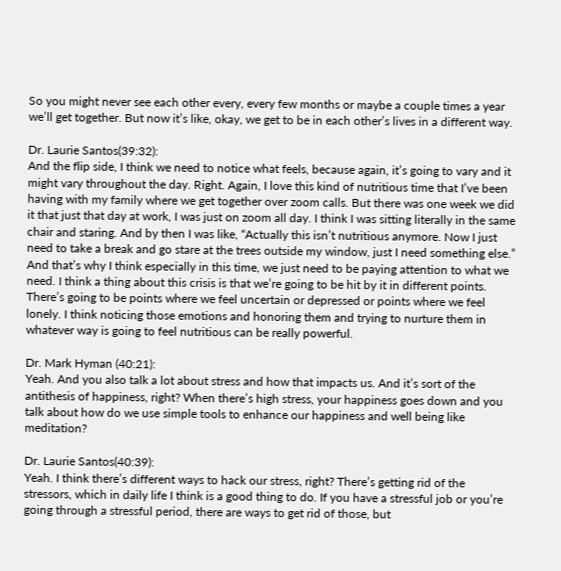So you might never see each other every, every few months or maybe a couple times a year we’ll get together. But now it’s like, okay, we get to be in each other’s lives in a different way.

Dr. Laurie Santos(39:32):
And the flip side, I think we need to notice what feels, because again, it’s going to vary and it might vary throughout the day. Right. Again, I love this kind of nutritious time that I’ve been having with my family where we get together over zoom calls. But there was one week we did it that just that day at work, I was just on zoom all day. I think I was sitting literally in the same chair and staring. And by then I was like, “Actually this isn’t nutritious anymore. Now I just need to take a break and go stare at the trees outside my window, just I need something else.” And that’s why I think especially in this time, we just need to be paying attention to what we need. I think a thing about this crisis is that we’re going to be hit by it in different points. There’s going to be points where we feel uncertain or depressed or points where we feel lonely. I think noticing those emotions and honoring them and trying to nurture them in whatever way is going to feel nutritious can be really powerful.

Dr. Mark Hyman (40:21):
Yeah. And you also talk a lot about stress and how that impacts us. And it’s sort of the antithesis of happiness, right? When there’s high stress, your happiness goes down and you talk about how do we use simple tools to enhance our happiness and well being like meditation?

Dr. Laurie Santos(40:39):
Yeah. I think there’s different ways to hack our stress, right? There’s getting rid of the stressors, which in daily life I think is a good thing to do. If you have a stressful job or you’re going through a stressful period, there are ways to get rid of those, but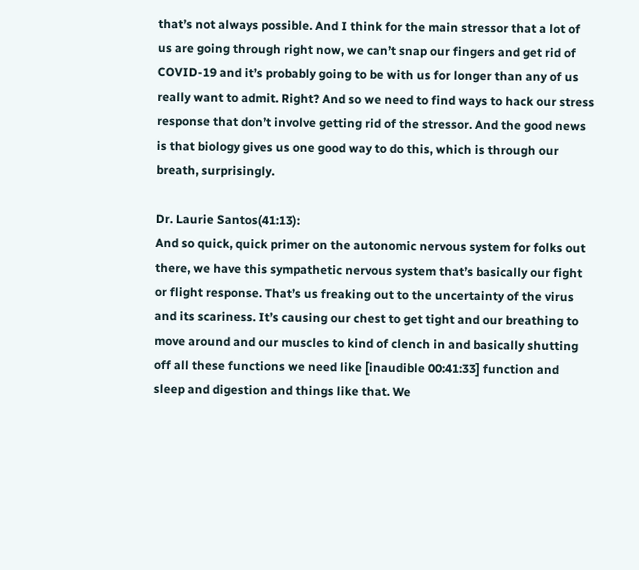that’s not always possible. And I think for the main stressor that a lot of us are going through right now, we can’t snap our fingers and get rid of COVID-19 and it’s probably going to be with us for longer than any of us really want to admit. Right? And so we need to find ways to hack our stress response that don’t involve getting rid of the stressor. And the good news is that biology gives us one good way to do this, which is through our breath, surprisingly.

Dr. Laurie Santos(41:13):
And so quick, quick primer on the autonomic nervous system for folks out there, we have this sympathetic nervous system that’s basically our fight or flight response. That’s us freaking out to the uncertainty of the virus and its scariness. It’s causing our chest to get tight and our breathing to move around and our muscles to kind of clench in and basically shutting off all these functions we need like [inaudible 00:41:33] function and sleep and digestion and things like that. We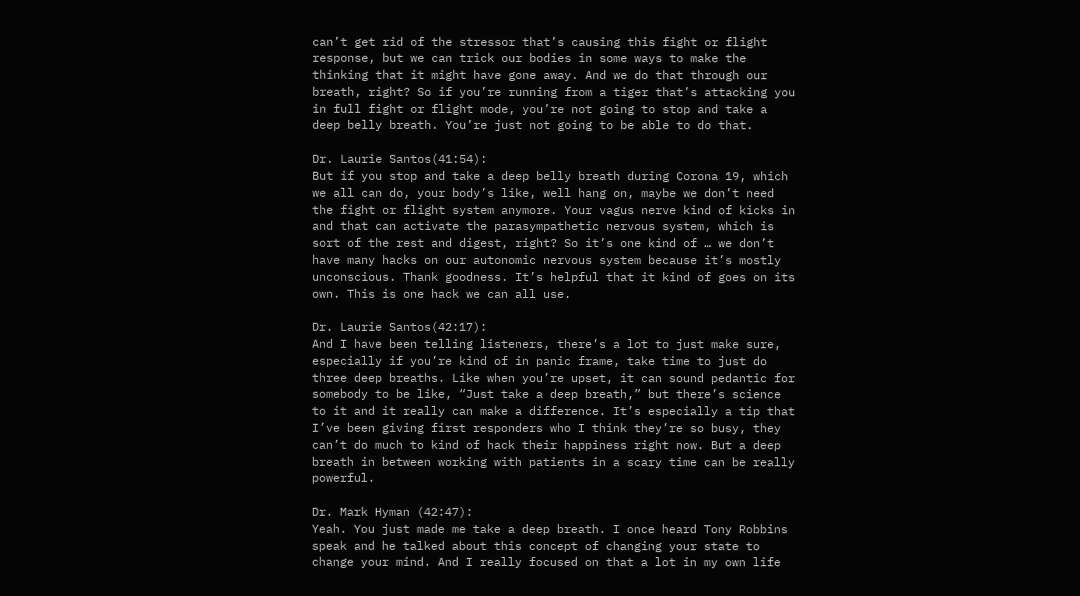can’t get rid of the stressor that’s causing this fight or flight response, but we can trick our bodies in some ways to make the thinking that it might have gone away. And we do that through our breath, right? So if you’re running from a tiger that’s attacking you in full fight or flight mode, you’re not going to stop and take a deep belly breath. You’re just not going to be able to do that.

Dr. Laurie Santos(41:54):
But if you stop and take a deep belly breath during Corona 19, which we all can do, your body’s like, well hang on, maybe we don’t need the fight or flight system anymore. Your vagus nerve kind of kicks in and that can activate the parasympathetic nervous system, which is sort of the rest and digest, right? So it’s one kind of … we don’t have many hacks on our autonomic nervous system because it’s mostly unconscious. Thank goodness. It’s helpful that it kind of goes on its own. This is one hack we can all use.

Dr. Laurie Santos(42:17):
And I have been telling listeners, there’s a lot to just make sure, especially if you’re kind of in panic frame, take time to just do three deep breaths. Like when you’re upset, it can sound pedantic for somebody to be like, “Just take a deep breath,” but there’s science to it and it really can make a difference. It’s especially a tip that I’ve been giving first responders who I think they’re so busy, they can’t do much to kind of hack their happiness right now. But a deep breath in between working with patients in a scary time can be really powerful.

Dr. Mark Hyman (42:47):
Yeah. You just made me take a deep breath. I once heard Tony Robbins speak and he talked about this concept of changing your state to change your mind. And I really focused on that a lot in my own life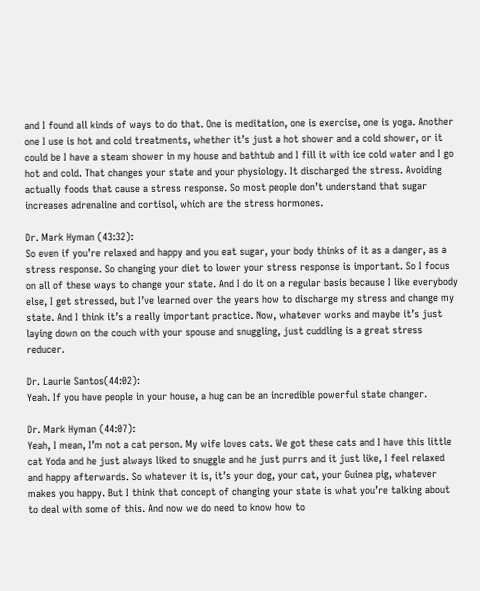and I found all kinds of ways to do that. One is meditation, one is exercise, one is yoga. Another one I use is hot and cold treatments, whether it’s just a hot shower and a cold shower, or it could be I have a steam shower in my house and bathtub and I fill it with ice cold water and I go hot and cold. That changes your state and your physiology. It discharged the stress. Avoiding actually foods that cause a stress response. So most people don’t understand that sugar increases adrenaline and cortisol, which are the stress hormones.

Dr. Mark Hyman (43:32):
So even if you’re relaxed and happy and you eat sugar, your body thinks of it as a danger, as a stress response. So changing your diet to lower your stress response is important. So I focus on all of these ways to change your state. And I do it on a regular basis because I like everybody else, I get stressed, but I’ve learned over the years how to discharge my stress and change my state. And I think it’s a really important practice. Now, whatever works and maybe it’s just laying down on the couch with your spouse and snuggling, just cuddling is a great stress reducer.

Dr. Laurie Santos(44:02):
Yeah. If you have people in your house, a hug can be an incredible powerful state changer.

Dr. Mark Hyman (44:07):
Yeah, I mean, I’m not a cat person. My wife loves cats. We got these cats and I have this little cat Yoda and he just always liked to snuggle and he just purrs and it just like, I feel relaxed and happy afterwards. So whatever it is, it’s your dog, your cat, your Guinea pig, whatever makes you happy. But I think that concept of changing your state is what you’re talking about to deal with some of this. And now we do need to know how to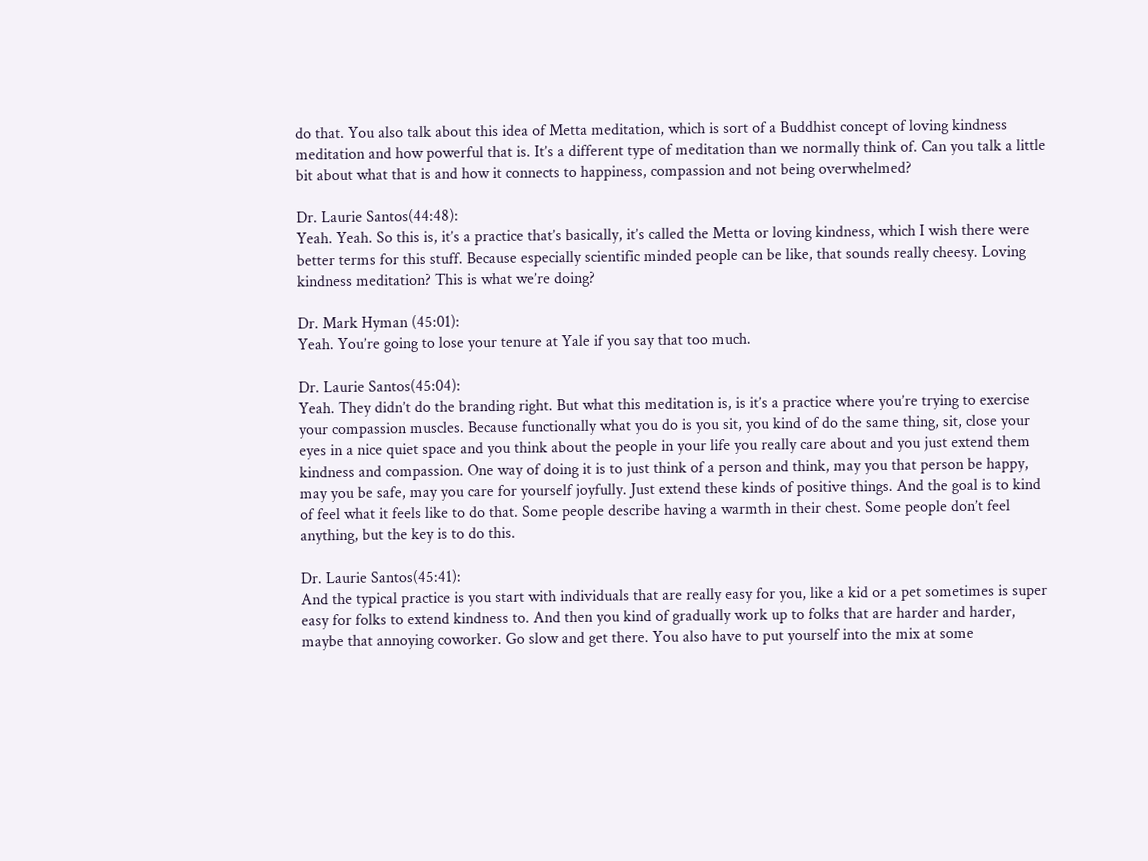do that. You also talk about this idea of Metta meditation, which is sort of a Buddhist concept of loving kindness meditation and how powerful that is. It’s a different type of meditation than we normally think of. Can you talk a little bit about what that is and how it connects to happiness, compassion and not being overwhelmed?

Dr. Laurie Santos(44:48):
Yeah. Yeah. So this is, it’s a practice that’s basically, it’s called the Metta or loving kindness, which I wish there were better terms for this stuff. Because especially scientific minded people can be like, that sounds really cheesy. Loving kindness meditation? This is what we’re doing?

Dr. Mark Hyman (45:01):
Yeah. You’re going to lose your tenure at Yale if you say that too much.

Dr. Laurie Santos(45:04):
Yeah. They didn’t do the branding right. But what this meditation is, is it’s a practice where you’re trying to exercise your compassion muscles. Because functionally what you do is you sit, you kind of do the same thing, sit, close your eyes in a nice quiet space and you think about the people in your life you really care about and you just extend them kindness and compassion. One way of doing it is to just think of a person and think, may you that person be happy, may you be safe, may you care for yourself joyfully. Just extend these kinds of positive things. And the goal is to kind of feel what it feels like to do that. Some people describe having a warmth in their chest. Some people don’t feel anything, but the key is to do this.

Dr. Laurie Santos(45:41):
And the typical practice is you start with individuals that are really easy for you, like a kid or a pet sometimes is super easy for folks to extend kindness to. And then you kind of gradually work up to folks that are harder and harder, maybe that annoying coworker. Go slow and get there. You also have to put yourself into the mix at some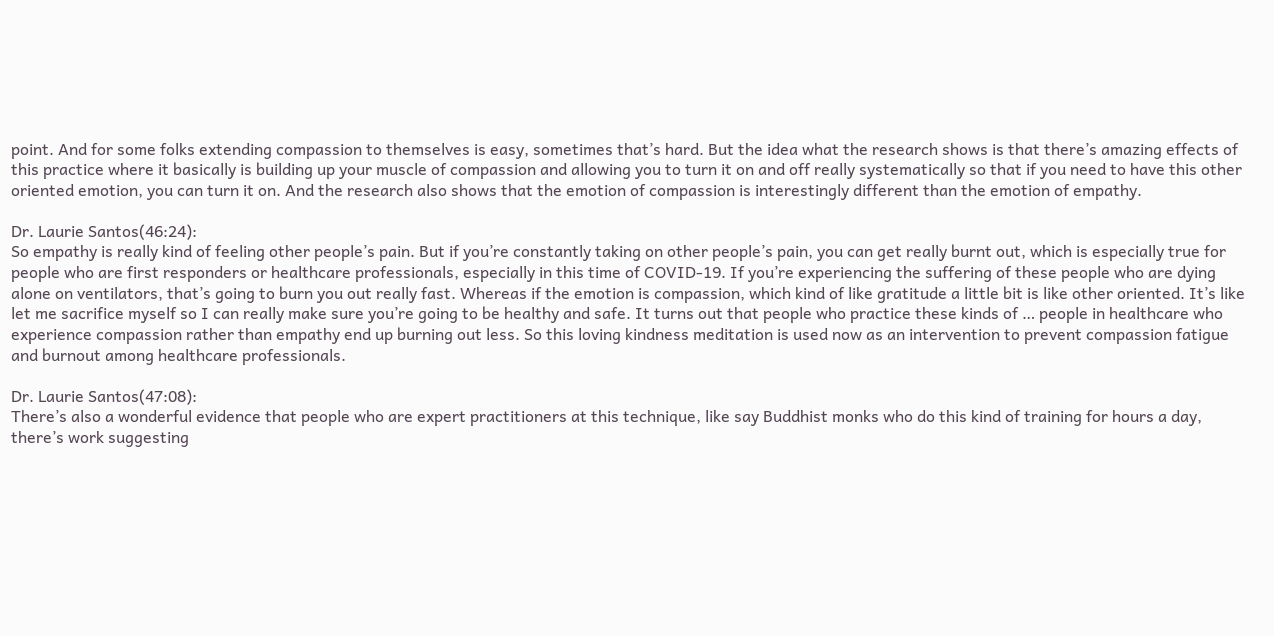point. And for some folks extending compassion to themselves is easy, sometimes that’s hard. But the idea what the research shows is that there’s amazing effects of this practice where it basically is building up your muscle of compassion and allowing you to turn it on and off really systematically so that if you need to have this other oriented emotion, you can turn it on. And the research also shows that the emotion of compassion is interestingly different than the emotion of empathy.

Dr. Laurie Santos(46:24):
So empathy is really kind of feeling other people’s pain. But if you’re constantly taking on other people’s pain, you can get really burnt out, which is especially true for people who are first responders or healthcare professionals, especially in this time of COVID-19. If you’re experiencing the suffering of these people who are dying alone on ventilators, that’s going to burn you out really fast. Whereas if the emotion is compassion, which kind of like gratitude a little bit is like other oriented. It’s like let me sacrifice myself so I can really make sure you’re going to be healthy and safe. It turns out that people who practice these kinds of … people in healthcare who experience compassion rather than empathy end up burning out less. So this loving kindness meditation is used now as an intervention to prevent compassion fatigue and burnout among healthcare professionals.

Dr. Laurie Santos(47:08):
There’s also a wonderful evidence that people who are expert practitioners at this technique, like say Buddhist monks who do this kind of training for hours a day, there’s work suggesting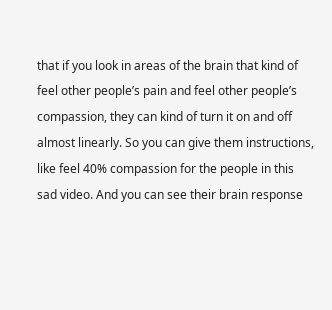that if you look in areas of the brain that kind of feel other people’s pain and feel other people’s compassion, they can kind of turn it on and off almost linearly. So you can give them instructions, like feel 40% compassion for the people in this sad video. And you can see their brain response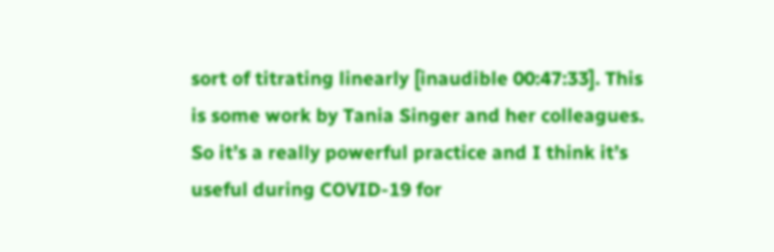sort of titrating linearly [inaudible 00:47:33]. This is some work by Tania Singer and her colleagues. So it’s a really powerful practice and I think it’s useful during COVID-19 for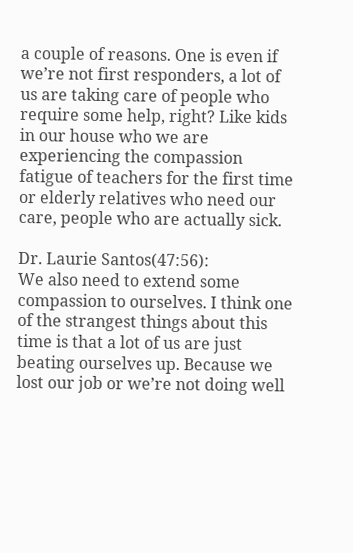a couple of reasons. One is even if we’re not first responders, a lot of us are taking care of people who require some help, right? Like kids in our house who we are experiencing the compassion fatigue of teachers for the first time or elderly relatives who need our care, people who are actually sick.

Dr. Laurie Santos(47:56):
We also need to extend some compassion to ourselves. I think one of the strangest things about this time is that a lot of us are just beating ourselves up. Because we lost our job or we’re not doing well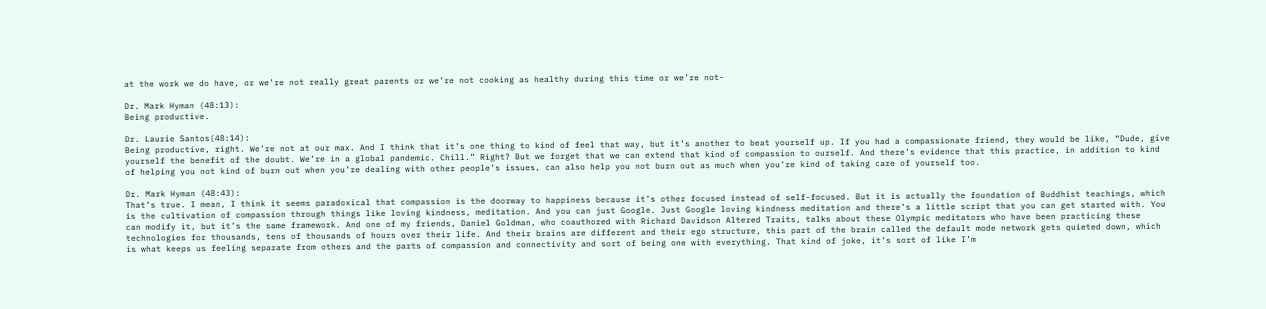at the work we do have, or we’re not really great parents or we’re not cooking as healthy during this time or we’re not-

Dr. Mark Hyman (48:13):
Being productive.

Dr. Laurie Santos(48:14):
Being productive, right. We’re not at our max. And I think that it’s one thing to kind of feel that way, but it’s another to beat yourself up. If you had a compassionate friend, they would be like, “Dude, give yourself the benefit of the doubt. We’re in a global pandemic. Chill.” Right? But we forget that we can extend that kind of compassion to ourself. And there’s evidence that this practice, in addition to kind of helping you not kind of burn out when you’re dealing with other people’s issues, can also help you not burn out as much when you’re kind of taking care of yourself too.

Dr. Mark Hyman (48:43):
That’s true. I mean, I think it seems paradoxical that compassion is the doorway to happiness because it’s other focused instead of self-focused. But it is actually the foundation of Buddhist teachings, which is the cultivation of compassion through things like loving kindness, meditation. And you can just Google. Just Google loving kindness meditation and there’s a little script that you can get started with. You can modify it, but it’s the same framework. And one of my friends, Daniel Goldman, who coauthored with Richard Davidson Altered Traits, talks about these Olympic meditators who have been practicing these technologies for thousands, tens of thousands of hours over their life. And their brains are different and their ego structure, this part of the brain called the default mode network gets quieted down, which is what keeps us feeling separate from others and the parts of compassion and connectivity and sort of being one with everything. That kind of joke, it’s sort of like I’m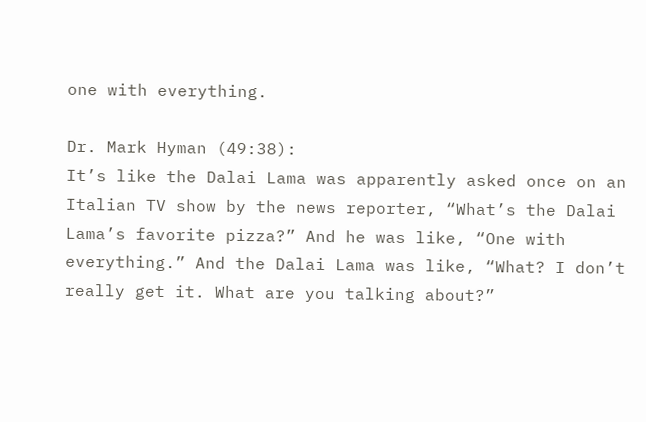one with everything.

Dr. Mark Hyman (49:38):
It’s like the Dalai Lama was apparently asked once on an Italian TV show by the news reporter, “What’s the Dalai Lama’s favorite pizza?” And he was like, “One with everything.” And the Dalai Lama was like, “What? I don’t really get it. What are you talking about?”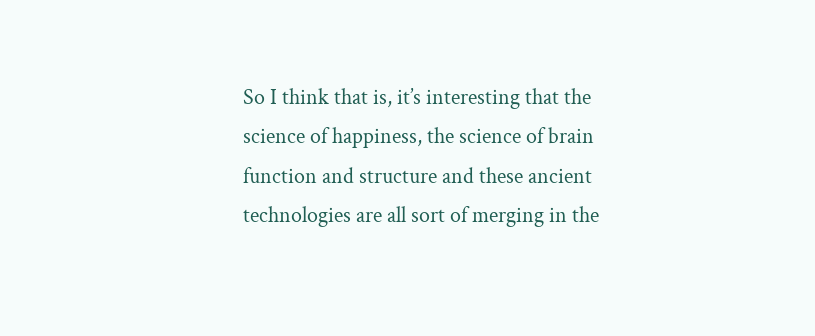So I think that is, it’s interesting that the science of happiness, the science of brain function and structure and these ancient technologies are all sort of merging in the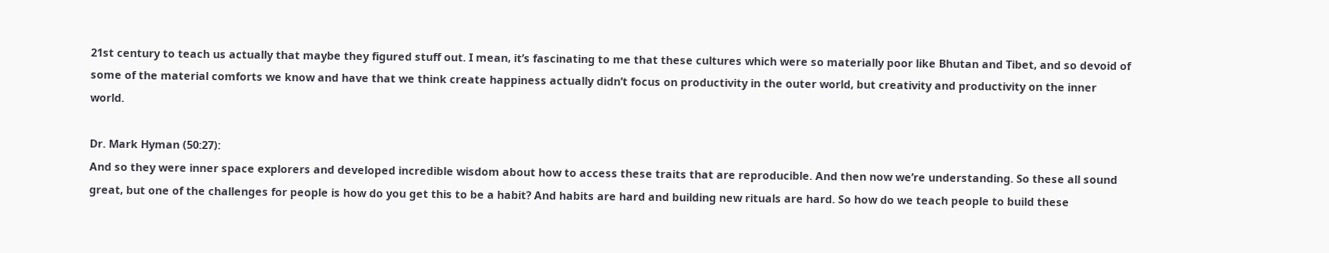21st century to teach us actually that maybe they figured stuff out. I mean, it’s fascinating to me that these cultures which were so materially poor like Bhutan and Tibet, and so devoid of some of the material comforts we know and have that we think create happiness actually didn’t focus on productivity in the outer world, but creativity and productivity on the inner world.

Dr. Mark Hyman (50:27):
And so they were inner space explorers and developed incredible wisdom about how to access these traits that are reproducible. And then now we’re understanding. So these all sound great, but one of the challenges for people is how do you get this to be a habit? And habits are hard and building new rituals are hard. So how do we teach people to build these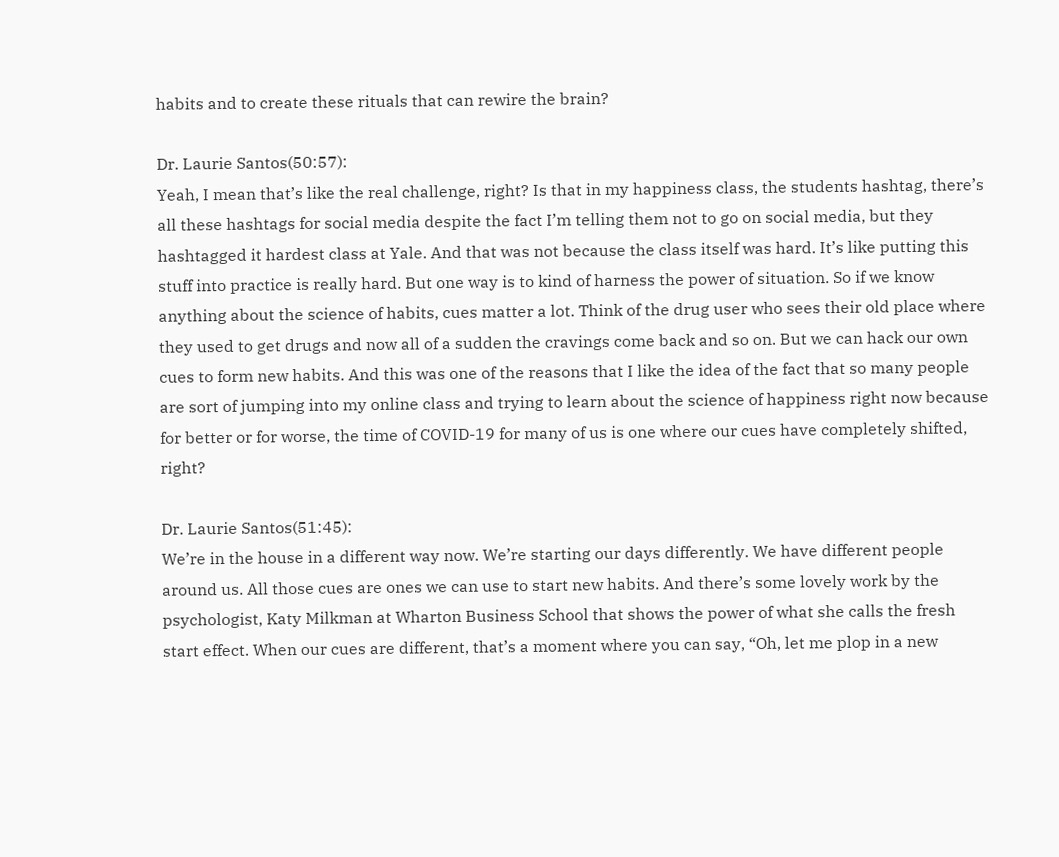habits and to create these rituals that can rewire the brain?

Dr. Laurie Santos(50:57):
Yeah, I mean that’s like the real challenge, right? Is that in my happiness class, the students hashtag, there’s all these hashtags for social media despite the fact I’m telling them not to go on social media, but they hashtagged it hardest class at Yale. And that was not because the class itself was hard. It’s like putting this stuff into practice is really hard. But one way is to kind of harness the power of situation. So if we know anything about the science of habits, cues matter a lot. Think of the drug user who sees their old place where they used to get drugs and now all of a sudden the cravings come back and so on. But we can hack our own cues to form new habits. And this was one of the reasons that I like the idea of the fact that so many people are sort of jumping into my online class and trying to learn about the science of happiness right now because for better or for worse, the time of COVID-19 for many of us is one where our cues have completely shifted, right?

Dr. Laurie Santos(51:45):
We’re in the house in a different way now. We’re starting our days differently. We have different people around us. All those cues are ones we can use to start new habits. And there’s some lovely work by the psychologist, Katy Milkman at Wharton Business School that shows the power of what she calls the fresh start effect. When our cues are different, that’s a moment where you can say, “Oh, let me plop in a new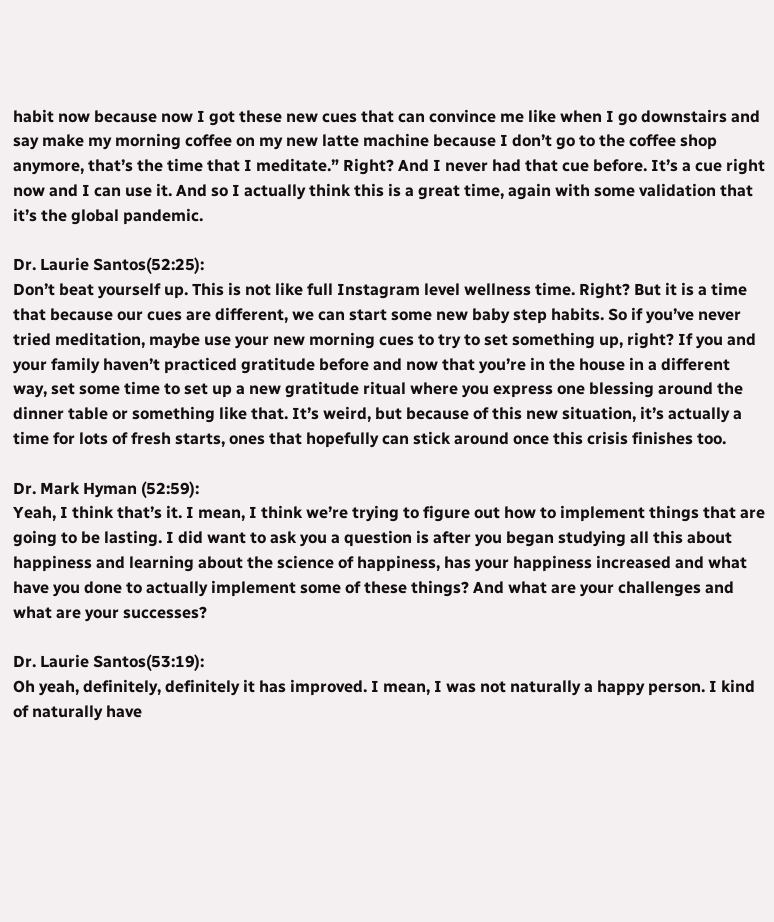habit now because now I got these new cues that can convince me like when I go downstairs and say make my morning coffee on my new latte machine because I don’t go to the coffee shop anymore, that’s the time that I meditate.” Right? And I never had that cue before. It’s a cue right now and I can use it. And so I actually think this is a great time, again with some validation that it’s the global pandemic.

Dr. Laurie Santos(52:25):
Don’t beat yourself up. This is not like full Instagram level wellness time. Right? But it is a time that because our cues are different, we can start some new baby step habits. So if you’ve never tried meditation, maybe use your new morning cues to try to set something up, right? If you and your family haven’t practiced gratitude before and now that you’re in the house in a different way, set some time to set up a new gratitude ritual where you express one blessing around the dinner table or something like that. It’s weird, but because of this new situation, it’s actually a time for lots of fresh starts, ones that hopefully can stick around once this crisis finishes too.

Dr. Mark Hyman (52:59):
Yeah, I think that’s it. I mean, I think we’re trying to figure out how to implement things that are going to be lasting. I did want to ask you a question is after you began studying all this about happiness and learning about the science of happiness, has your happiness increased and what have you done to actually implement some of these things? And what are your challenges and what are your successes?

Dr. Laurie Santos(53:19):
Oh yeah, definitely, definitely it has improved. I mean, I was not naturally a happy person. I kind of naturally have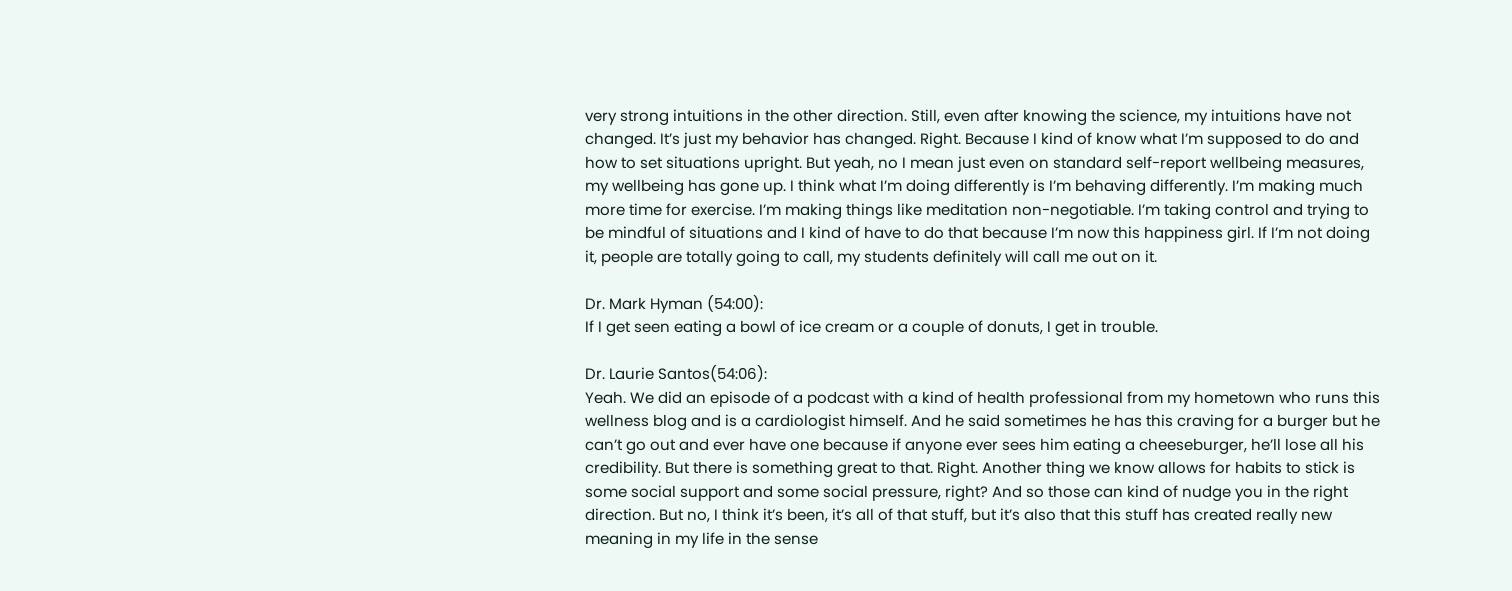very strong intuitions in the other direction. Still, even after knowing the science, my intuitions have not changed. It’s just my behavior has changed. Right. Because I kind of know what I’m supposed to do and how to set situations upright. But yeah, no I mean just even on standard self-report wellbeing measures, my wellbeing has gone up. I think what I’m doing differently is I’m behaving differently. I’m making much more time for exercise. I’m making things like meditation non-negotiable. I’m taking control and trying to be mindful of situations and I kind of have to do that because I’m now this happiness girl. If I’m not doing it, people are totally going to call, my students definitely will call me out on it.

Dr. Mark Hyman (54:00):
If I get seen eating a bowl of ice cream or a couple of donuts, I get in trouble.

Dr. Laurie Santos(54:06):
Yeah. We did an episode of a podcast with a kind of health professional from my hometown who runs this wellness blog and is a cardiologist himself. And he said sometimes he has this craving for a burger but he can’t go out and ever have one because if anyone ever sees him eating a cheeseburger, he’ll lose all his credibility. But there is something great to that. Right. Another thing we know allows for habits to stick is some social support and some social pressure, right? And so those can kind of nudge you in the right direction. But no, I think it’s been, it’s all of that stuff, but it’s also that this stuff has created really new meaning in my life in the sense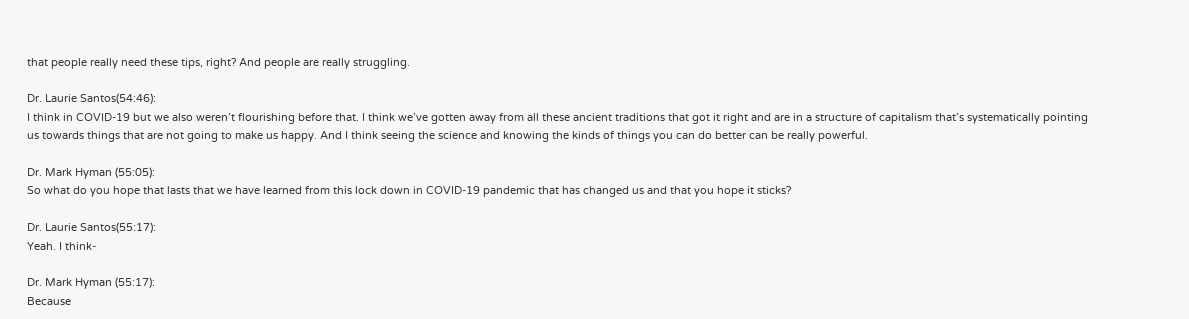that people really need these tips, right? And people are really struggling.

Dr. Laurie Santos(54:46):
I think in COVID-19 but we also weren’t flourishing before that. I think we’ve gotten away from all these ancient traditions that got it right and are in a structure of capitalism that’s systematically pointing us towards things that are not going to make us happy. And I think seeing the science and knowing the kinds of things you can do better can be really powerful.

Dr. Mark Hyman (55:05):
So what do you hope that lasts that we have learned from this lock down in COVID-19 pandemic that has changed us and that you hope it sticks?

Dr. Laurie Santos(55:17):
Yeah. I think-

Dr. Mark Hyman (55:17):
Because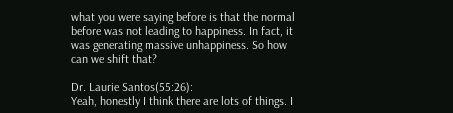what you were saying before is that the normal before was not leading to happiness. In fact, it was generating massive unhappiness. So how can we shift that?

Dr. Laurie Santos(55:26):
Yeah, honestly I think there are lots of things. I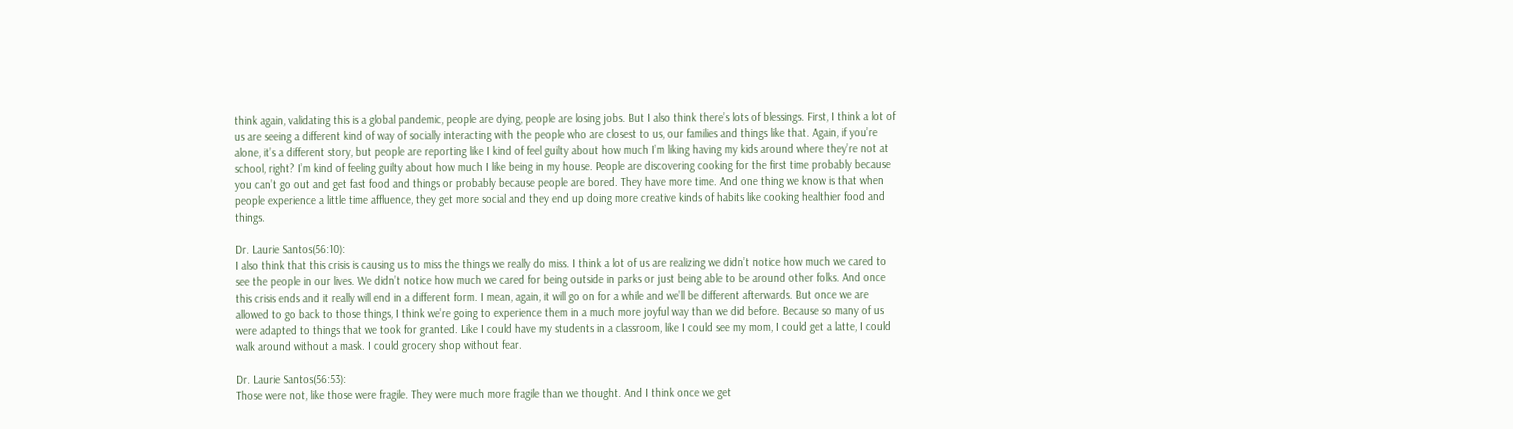think again, validating this is a global pandemic, people are dying, people are losing jobs. But I also think there’s lots of blessings. First, I think a lot of us are seeing a different kind of way of socially interacting with the people who are closest to us, our families and things like that. Again, if you’re alone, it’s a different story, but people are reporting like I kind of feel guilty about how much I’m liking having my kids around where they’re not at school, right? I’m kind of feeling guilty about how much I like being in my house. People are discovering cooking for the first time probably because you can’t go out and get fast food and things or probably because people are bored. They have more time. And one thing we know is that when people experience a little time affluence, they get more social and they end up doing more creative kinds of habits like cooking healthier food and things.

Dr. Laurie Santos(56:10):
I also think that this crisis is causing us to miss the things we really do miss. I think a lot of us are realizing we didn’t notice how much we cared to see the people in our lives. We didn’t notice how much we cared for being outside in parks or just being able to be around other folks. And once this crisis ends and it really will end in a different form. I mean, again, it will go on for a while and we’ll be different afterwards. But once we are allowed to go back to those things, I think we’re going to experience them in a much more joyful way than we did before. Because so many of us were adapted to things that we took for granted. Like I could have my students in a classroom, like I could see my mom, I could get a latte, I could walk around without a mask. I could grocery shop without fear.

Dr. Laurie Santos(56:53):
Those were not, like those were fragile. They were much more fragile than we thought. And I think once we get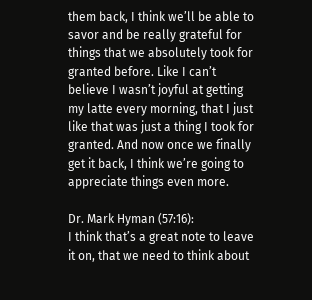them back, I think we’ll be able to savor and be really grateful for things that we absolutely took for granted before. Like I can’t believe I wasn’t joyful at getting my latte every morning, that I just like that was just a thing I took for granted. And now once we finally get it back, I think we’re going to appreciate things even more.

Dr. Mark Hyman (57:16):
I think that’s a great note to leave it on, that we need to think about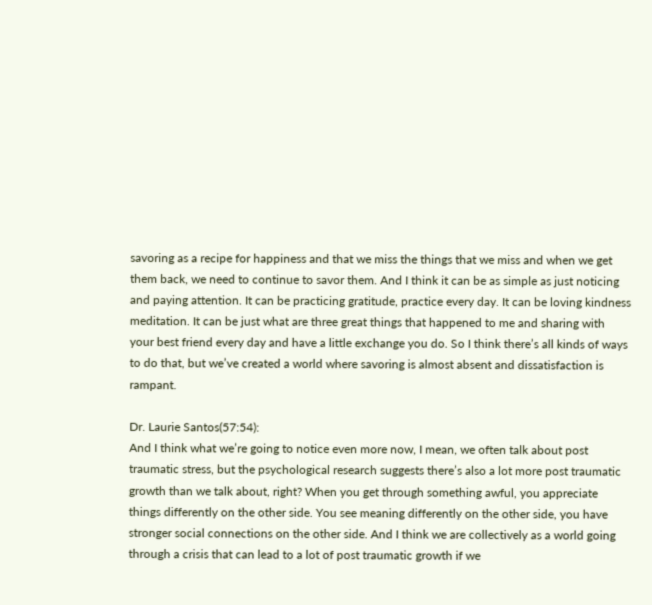savoring as a recipe for happiness and that we miss the things that we miss and when we get them back, we need to continue to savor them. And I think it can be as simple as just noticing and paying attention. It can be practicing gratitude, practice every day. It can be loving kindness meditation. It can be just what are three great things that happened to me and sharing with your best friend every day and have a little exchange you do. So I think there’s all kinds of ways to do that, but we’ve created a world where savoring is almost absent and dissatisfaction is rampant.

Dr. Laurie Santos(57:54):
And I think what we’re going to notice even more now, I mean, we often talk about post traumatic stress, but the psychological research suggests there’s also a lot more post traumatic growth than we talk about, right? When you get through something awful, you appreciate things differently on the other side. You see meaning differently on the other side, you have stronger social connections on the other side. And I think we are collectively as a world going through a crisis that can lead to a lot of post traumatic growth if we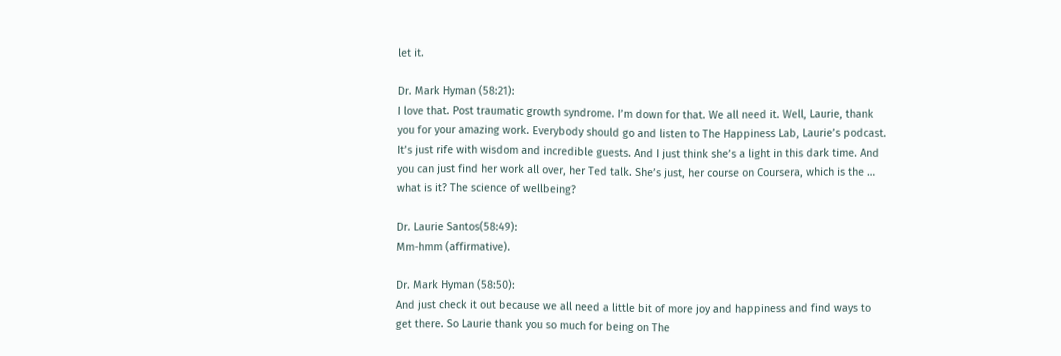let it.

Dr. Mark Hyman (58:21):
I love that. Post traumatic growth syndrome. I’m down for that. We all need it. Well, Laurie, thank you for your amazing work. Everybody should go and listen to The Happiness Lab, Laurie’s podcast. It’s just rife with wisdom and incredible guests. And I just think she’s a light in this dark time. And you can just find her work all over, her Ted talk. She’s just, her course on Coursera, which is the … what is it? The science of wellbeing?

Dr. Laurie Santos(58:49):
Mm-hmm (affirmative).

Dr. Mark Hyman (58:50):
And just check it out because we all need a little bit of more joy and happiness and find ways to get there. So Laurie thank you so much for being on The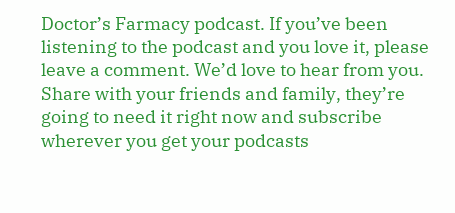Doctor’s Farmacy podcast. If you’ve been listening to the podcast and you love it, please leave a comment. We’d love to hear from you. Share with your friends and family, they’re going to need it right now and subscribe wherever you get your podcasts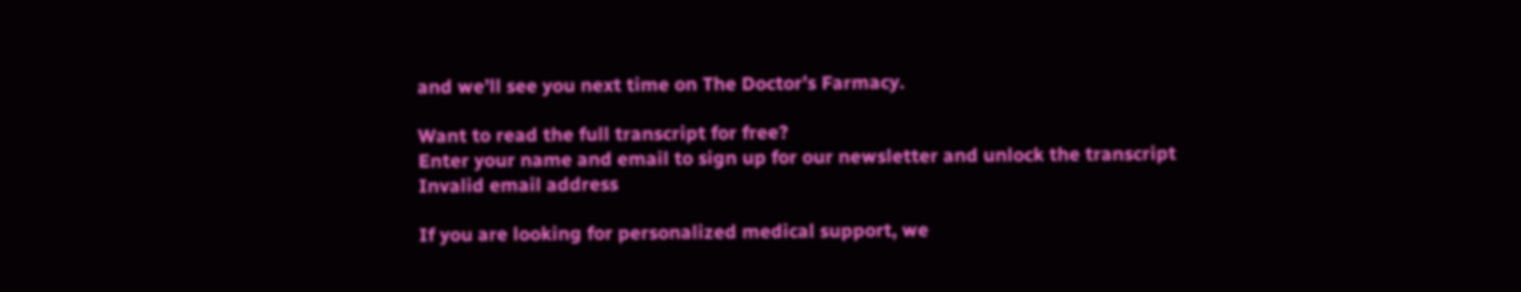and we’ll see you next time on The Doctor’s Farmacy.

Want to read the full transcript for free?
Enter your name and email to sign up for our newsletter and unlock the transcript
Invalid email address

If you are looking for personalized medical support, we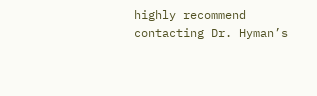highly recommend contacting Dr. Hyman’s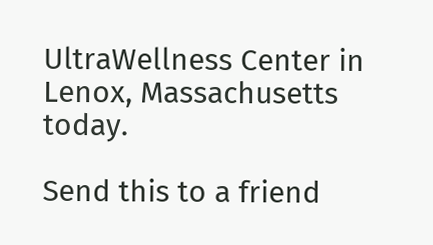UltraWellness Center in Lenox, Massachusetts today.

Send this to a friend